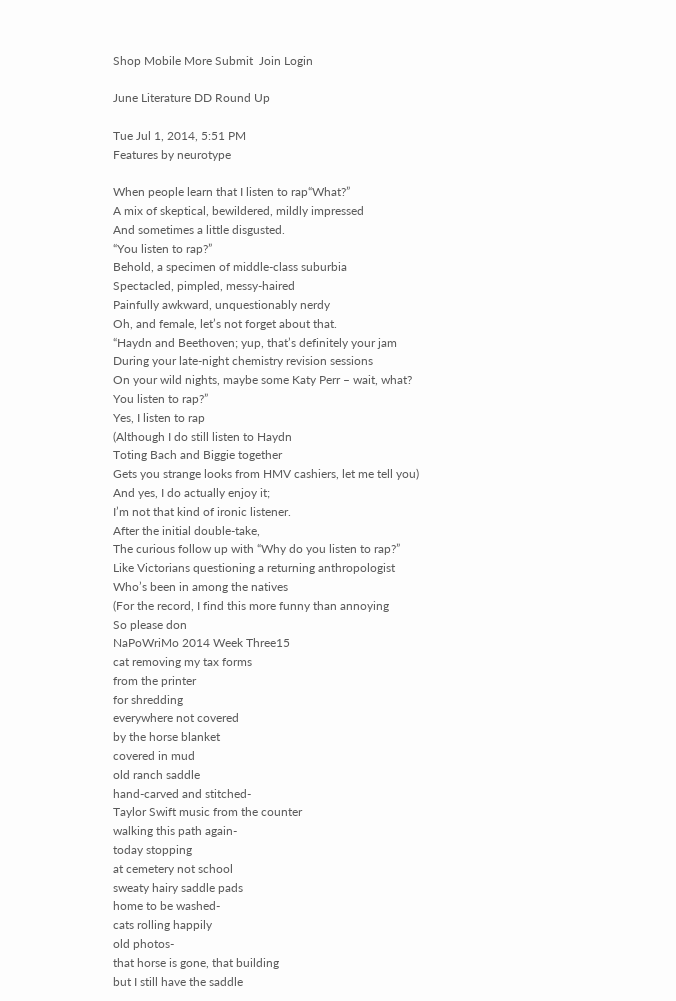Shop Mobile More Submit  Join Login

June Literature DD Round Up

Tue Jul 1, 2014, 5:51 PM
Features by neurotype

When people learn that I listen to rap“What?”
A mix of skeptical, bewildered, mildly impressed
And sometimes a little disgusted.
“You listen to rap?”
Behold, a specimen of middle-class suburbia
Spectacled, pimpled, messy-haired
Painfully awkward, unquestionably nerdy
Oh, and female, let’s not forget about that.
“Haydn and Beethoven; yup, that’s definitely your jam
During your late-night chemistry revision sessions
On your wild nights, maybe some Katy Perr – wait, what?
You listen to rap?”
Yes, I listen to rap
(Although I do still listen to Haydn
Toting Bach and Biggie together
Gets you strange looks from HMV cashiers, let me tell you)
And yes, I do actually enjoy it;
I’m not that kind of ironic listener.
After the initial double-take,
The curious follow up with “Why do you listen to rap?”
Like Victorians questioning a returning anthropologist
Who’s been in among the natives
(For the record, I find this more funny than annoying
So please don
NaPoWriMo 2014 Week Three15
cat removing my tax forms
from the printer
for shredding
everywhere not covered
by the horse blanket
covered in mud
old ranch saddle
hand-carved and stitched-
Taylor Swift music from the counter
walking this path again-
today stopping
at cemetery not school
sweaty hairy saddle pads
home to be washed-
cats rolling happily
old photos-
that horse is gone, that building
but I still have the saddle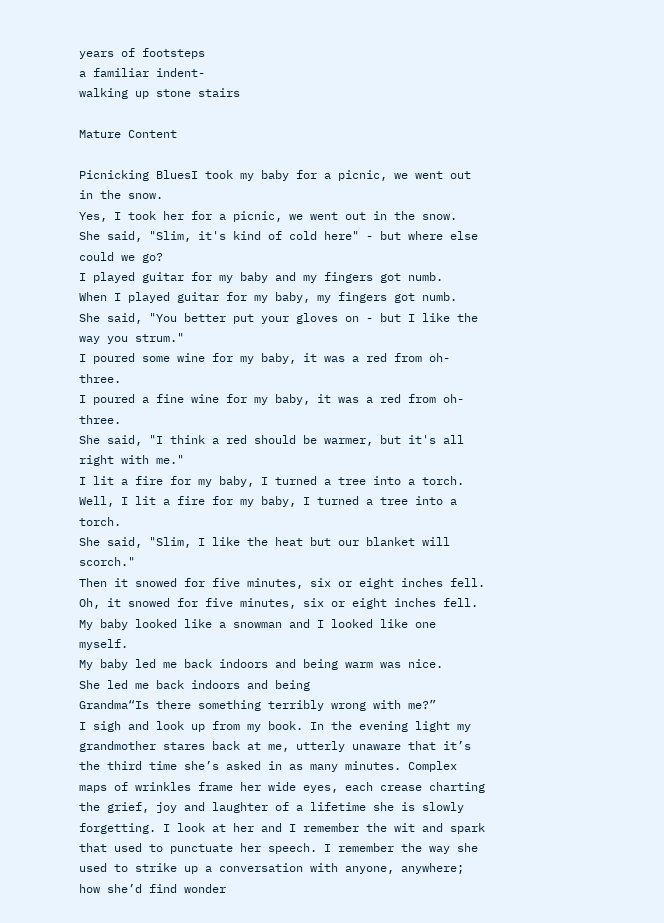years of footsteps
a familiar indent-
walking up stone stairs

Mature Content

Picnicking BluesI took my baby for a picnic, we went out in the snow.
Yes, I took her for a picnic, we went out in the snow.
She said, "Slim, it's kind of cold here" - but where else could we go?
I played guitar for my baby and my fingers got numb.
When I played guitar for my baby, my fingers got numb.
She said, "You better put your gloves on - but I like the way you strum."
I poured some wine for my baby, it was a red from oh-three.
I poured a fine wine for my baby, it was a red from oh-three.
She said, "I think a red should be warmer, but it's all right with me."
I lit a fire for my baby, I turned a tree into a torch.
Well, I lit a fire for my baby, I turned a tree into a torch.
She said, "Slim, I like the heat but our blanket will scorch."
Then it snowed for five minutes, six or eight inches fell.
Oh, it snowed for five minutes, six or eight inches fell.
My baby looked like a snowman and I looked like one myself.
My baby led me back indoors and being warm was nice.
She led me back indoors and being
Grandma“Is there something terribly wrong with me?”
I sigh and look up from my book. In the evening light my grandmother stares back at me, utterly unaware that it’s the third time she’s asked in as many minutes. Complex maps of wrinkles frame her wide eyes, each crease charting the grief, joy and laughter of a lifetime she is slowly forgetting. I look at her and I remember the wit and spark that used to punctuate her speech. I remember the way she used to strike up a conversation with anyone, anywhere; how she’d find wonder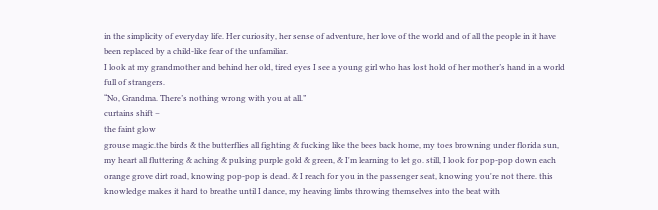in the simplicity of everyday life. Her curiosity, her sense of adventure, her love of the world and of all the people in it have been replaced by a child-like fear of the unfamiliar.
I look at my grandmother and behind her old, tired eyes I see a young girl who has lost hold of her mother’s hand in a world full of strangers.
“No, Grandma. There’s nothing wrong with you at all.”
curtains shift –
the faint glow
grouse magic.the birds & the butterflies all fighting & fucking like the bees back home, my toes browning under florida sun, my heart all fluttering & aching & pulsing purple gold & green, & I'm learning to let go. still, I look for pop-pop down each orange grove dirt road, knowing pop-pop is dead. & I reach for you in the passenger seat, knowing you're not there. this knowledge makes it hard to breathe until I dance, my heaving limbs throwing themselves into the beat with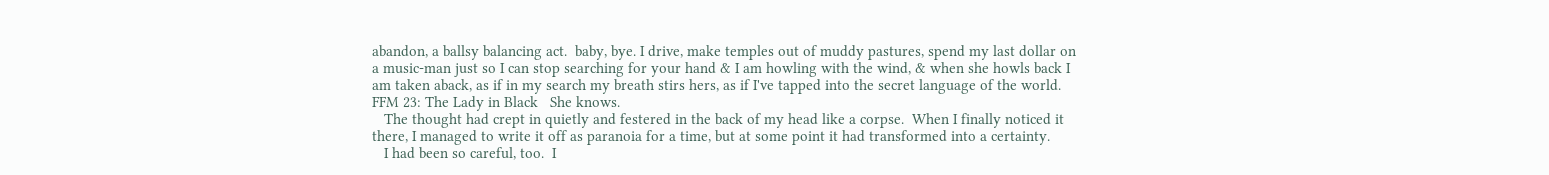abandon, a ballsy balancing act.  baby, bye. I drive, make temples out of muddy pastures, spend my last dollar on a music-man just so I can stop searching for your hand & I am howling with the wind, & when she howls back I am taken aback, as if in my search my breath stirs hers, as if I've tapped into the secret language of the world. FFM 23: The Lady in Black   She knows.
   The thought had crept in quietly and festered in the back of my head like a corpse.  When I finally noticed it there, I managed to write it off as paranoia for a time, but at some point it had transformed into a certainty.
   I had been so careful, too.  I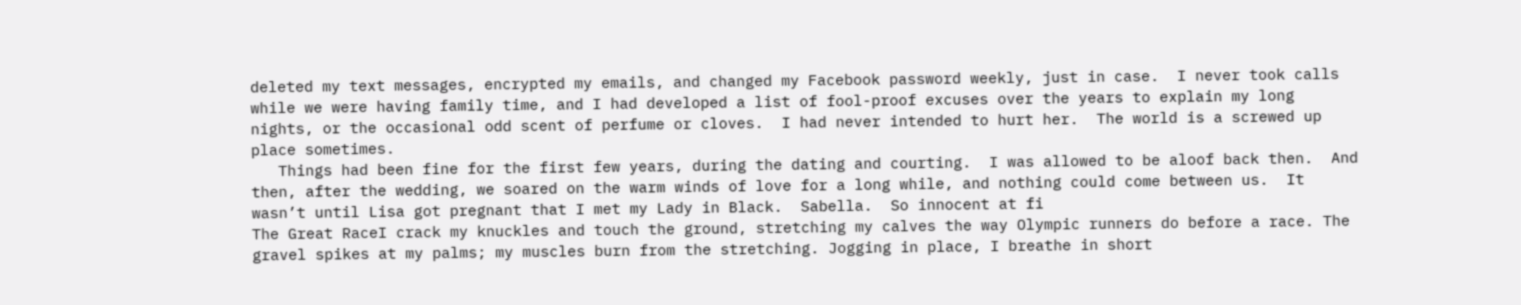deleted my text messages, encrypted my emails, and changed my Facebook password weekly, just in case.  I never took calls while we were having family time, and I had developed a list of fool-proof excuses over the years to explain my long nights, or the occasional odd scent of perfume or cloves.  I had never intended to hurt her.  The world is a screwed up place sometimes.
   Things had been fine for the first few years, during the dating and courting.  I was allowed to be aloof back then.  And then, after the wedding, we soared on the warm winds of love for a long while, and nothing could come between us.  It wasn’t until Lisa got pregnant that I met my Lady in Black.  Sabella.  So innocent at fi
The Great RaceI crack my knuckles and touch the ground, stretching my calves the way Olympic runners do before a race. The gravel spikes at my palms; my muscles burn from the stretching. Jogging in place, I breathe in short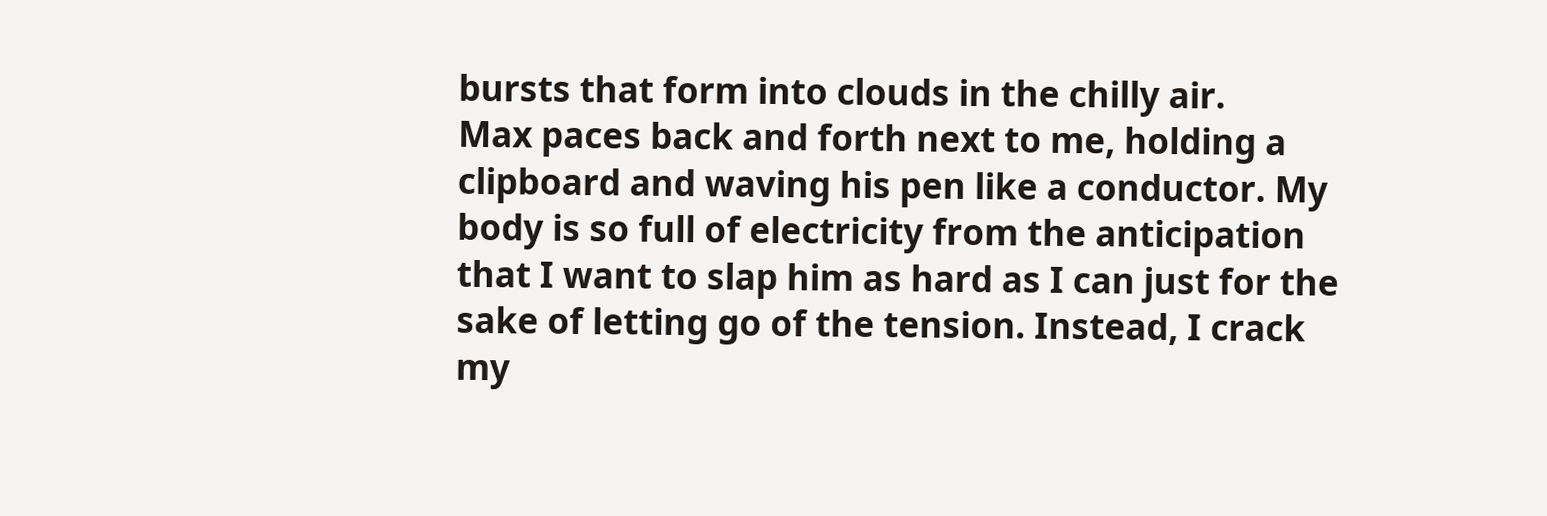bursts that form into clouds in the chilly air.
Max paces back and forth next to me, holding a clipboard and waving his pen like a conductor. My body is so full of electricity from the anticipation that I want to slap him as hard as I can just for the sake of letting go of the tension. Instead, I crack my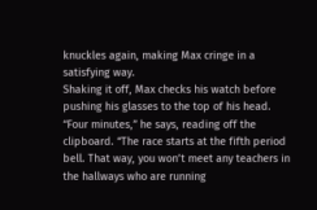knuckles again, making Max cringe in a satisfying way.
Shaking it off, Max checks his watch before pushing his glasses to the top of his head. “Four minutes,” he says, reading off the clipboard. “The race starts at the fifth period bell. That way, you won’t meet any teachers in the hallways who are running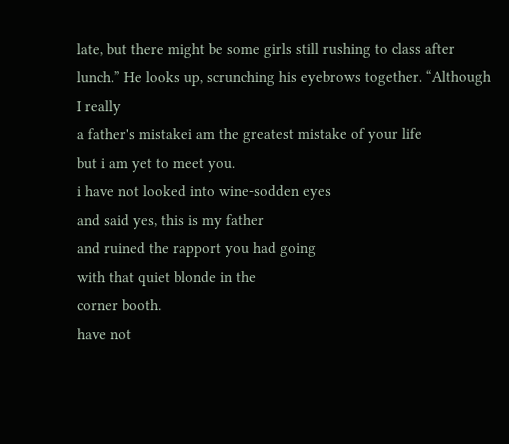late, but there might be some girls still rushing to class after lunch.” He looks up, scrunching his eyebrows together. “Although I really
a father's mistakei am the greatest mistake of your life
but i am yet to meet you.
i have not looked into wine-sodden eyes
and said yes, this is my father
and ruined the rapport you had going
with that quiet blonde in the
corner booth.
have not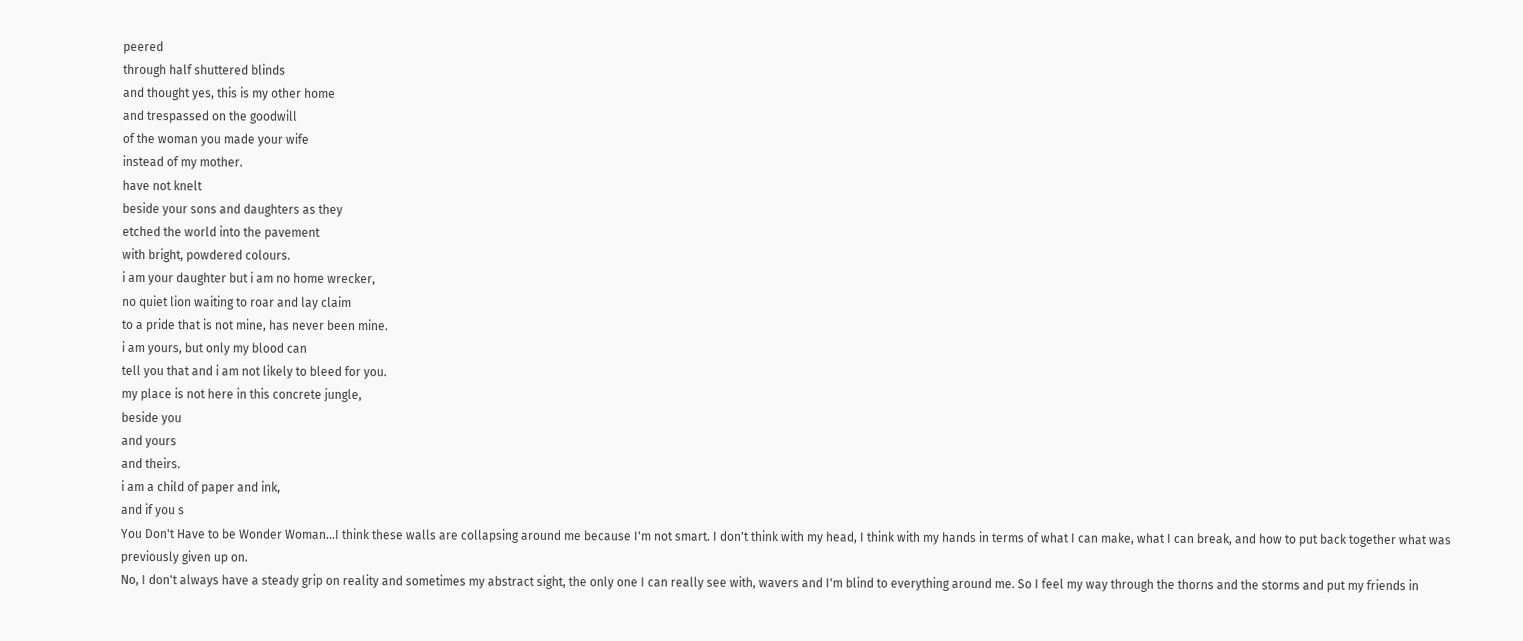peered
through half shuttered blinds
and thought yes, this is my other home
and trespassed on the goodwill
of the woman you made your wife
instead of my mother.
have not knelt
beside your sons and daughters as they
etched the world into the pavement
with bright, powdered colours.
i am your daughter but i am no home wrecker,
no quiet lion waiting to roar and lay claim
to a pride that is not mine, has never been mine.
i am yours, but only my blood can
tell you that and i am not likely to bleed for you.
my place is not here in this concrete jungle,
beside you
and yours
and theirs.
i am a child of paper and ink,
and if you s
You Don't Have to be Wonder Woman...I think these walls are collapsing around me because I'm not smart. I don't think with my head, I think with my hands in terms of what I can make, what I can break, and how to put back together what was previously given up on.
No, I don't always have a steady grip on reality and sometimes my abstract sight, the only one I can really see with, wavers and I'm blind to everything around me. So I feel my way through the thorns and the storms and put my friends in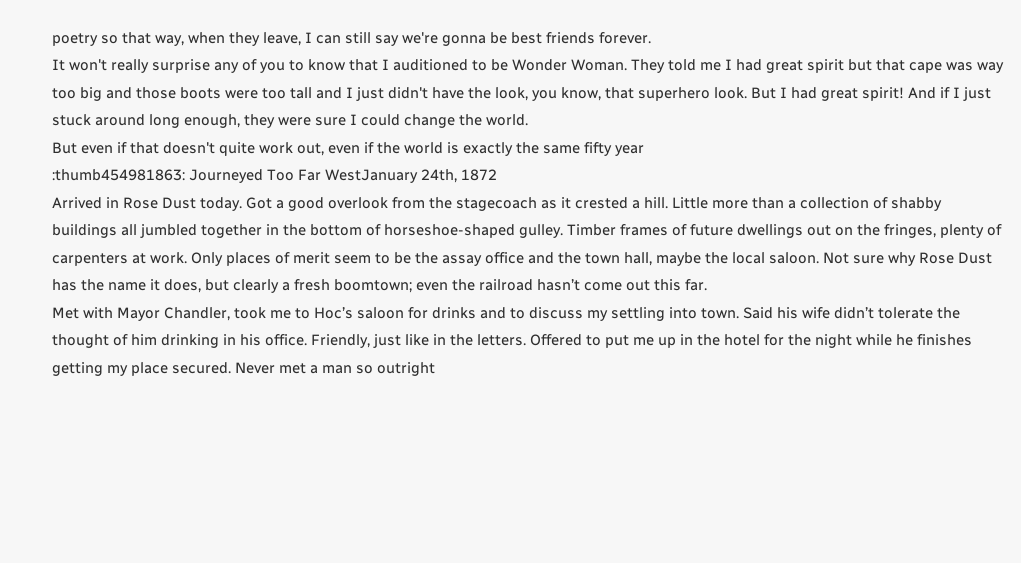poetry so that way, when they leave, I can still say we're gonna be best friends forever.
It won't really surprise any of you to know that I auditioned to be Wonder Woman. They told me I had great spirit but that cape was way too big and those boots were too tall and I just didn't have the look, you know, that superhero look. But I had great spirit! And if I just stuck around long enough, they were sure I could change the world.
But even if that doesn't quite work out, even if the world is exactly the same fifty year
:thumb454981863: Journeyed Too Far WestJanuary 24th, 1872
Arrived in Rose Dust today. Got a good overlook from the stagecoach as it crested a hill. Little more than a collection of shabby buildings all jumbled together in the bottom of horseshoe-shaped gulley. Timber frames of future dwellings out on the fringes, plenty of carpenters at work. Only places of merit seem to be the assay office and the town hall, maybe the local saloon. Not sure why Rose Dust has the name it does, but clearly a fresh boomtown; even the railroad hasn’t come out this far.
Met with Mayor Chandler, took me to Hoc’s saloon for drinks and to discuss my settling into town. Said his wife didn’t tolerate the thought of him drinking in his office. Friendly, just like in the letters. Offered to put me up in the hotel for the night while he finishes getting my place secured. Never met a man so outright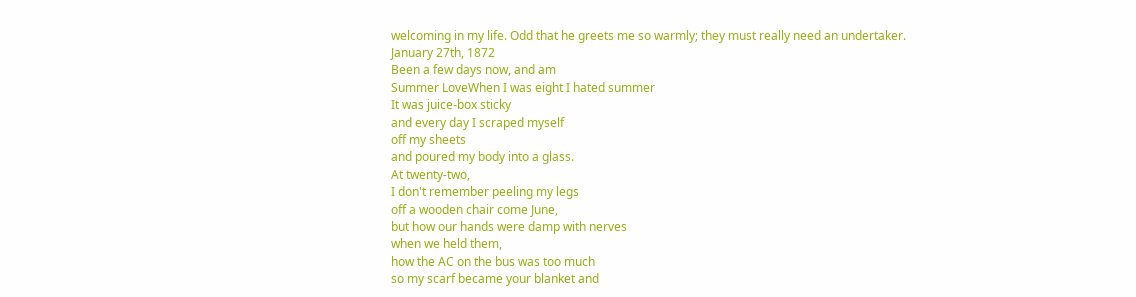welcoming in my life. Odd that he greets me so warmly; they must really need an undertaker.
January 27th, 1872
Been a few days now, and am
Summer LoveWhen I was eight I hated summer
It was juice-box sticky
and every day I scraped myself
off my sheets
and poured my body into a glass.
At twenty-two,
I don't remember peeling my legs
off a wooden chair come June,
but how our hands were damp with nerves
when we held them,
how the AC on the bus was too much
so my scarf became your blanket and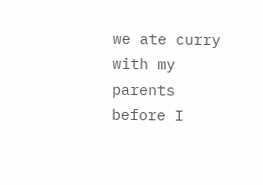we ate curry with my parents
before I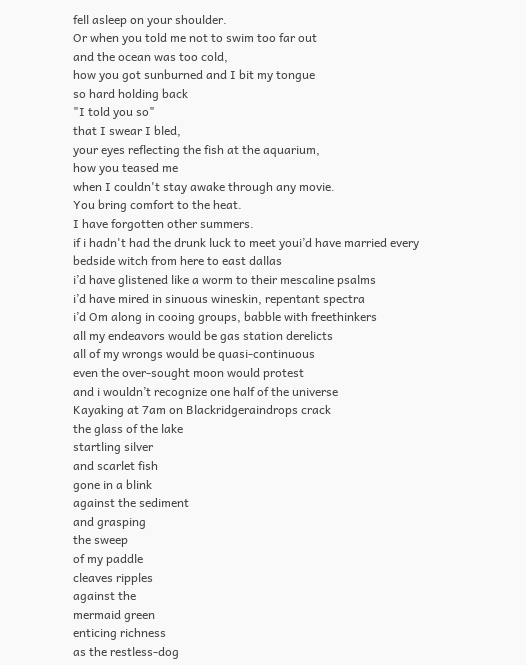fell asleep on your shoulder.
Or when you told me not to swim too far out
and the ocean was too cold,
how you got sunburned and I bit my tongue
so hard holding back
"I told you so"
that I swear I bled,
your eyes reflecting the fish at the aquarium,
how you teased me
when I couldn't stay awake through any movie.
You bring comfort to the heat.
I have forgotten other summers.
if i hadn't had the drunk luck to meet youi’d have married every bedside witch from here to east dallas
i’d have glistened like a worm to their mescaline psalms
i’d have mired in sinuous wineskin, repentant spectra
i’d Om along in cooing groups, babble with freethinkers
all my endeavors would be gas station derelicts
all of my wrongs would be quasi-continuous
even the over-sought moon would protest
and i wouldn’t recognize one half of the universe
Kayaking at 7am on Blackridgeraindrops crack
the glass of the lake
startling silver
and scarlet fish
gone in a blink
against the sediment
and grasping
the sweep
of my paddle
cleaves ripples
against the
mermaid green
enticing richness
as the restless-dog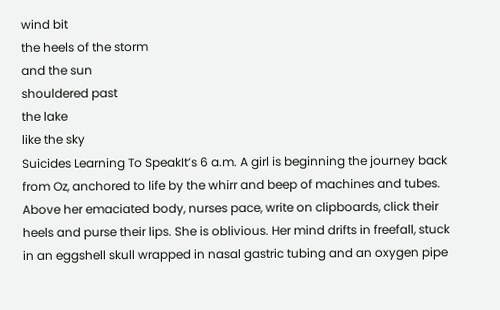wind bit
the heels of the storm
and the sun
shouldered past
the lake
like the sky
Suicides Learning To SpeakIt’s 6 a.m. A girl is beginning the journey back from Oz, anchored to life by the whirr and beep of machines and tubes. Above her emaciated body, nurses pace, write on clipboards, click their heels and purse their lips. She is oblivious. Her mind drifts in freefall, stuck in an eggshell skull wrapped in nasal gastric tubing and an oxygen pipe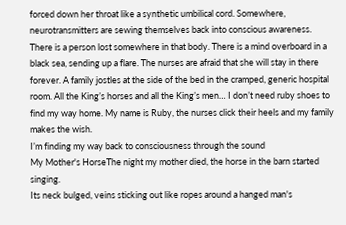forced down her throat like a synthetic umbilical cord. Somewhere, neurotransmitters are sewing themselves back into conscious awareness. There is a person lost somewhere in that body. There is a mind overboard in a black sea, sending up a flare. The nurses are afraid that she will stay in there forever. A family jostles at the side of the bed in the cramped, generic hospital room. All the King’s horses and all the King’s men… I don’t need ruby shoes to find my way home. My name is Ruby, the nurses click their heels and my family makes the wish.
I’m finding my way back to consciousness through the sound
My Mother's HorseThe night my mother died, the horse in the barn started singing.
Its neck bulged, veins sticking out like ropes around a hanged man's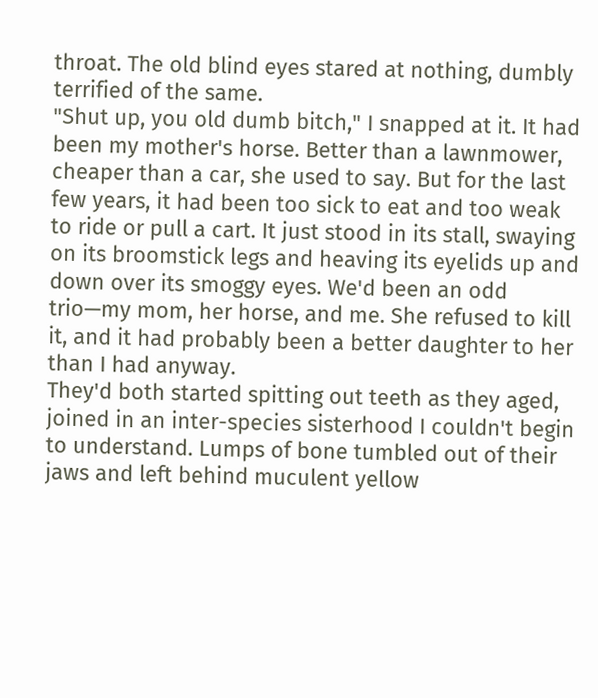throat. The old blind eyes stared at nothing, dumbly terrified of the same.
"Shut up, you old dumb bitch," I snapped at it. It had been my mother's horse. Better than a lawnmower, cheaper than a car, she used to say. But for the last few years, it had been too sick to eat and too weak to ride or pull a cart. It just stood in its stall, swaying on its broomstick legs and heaving its eyelids up and down over its smoggy eyes. We'd been an odd trio—my mom, her horse, and me. She refused to kill it, and it had probably been a better daughter to her than I had anyway.
They'd both started spitting out teeth as they aged, joined in an inter-species sisterhood I couldn't begin to understand. Lumps of bone tumbled out of their jaws and left behind muculent yellow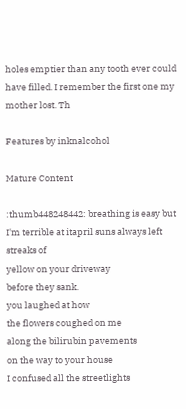holes emptier than any tooth ever could have filled. I remember the first one my mother lost. Th

Features by inknalcohol

Mature Content

:thumb448248442: breathing is easy but I'm terrible at itapril suns always left streaks of
yellow on your driveway
before they sank.
you laughed at how
the flowers coughed on me
along the bilirubin pavements
on the way to your house
I confused all the streetlights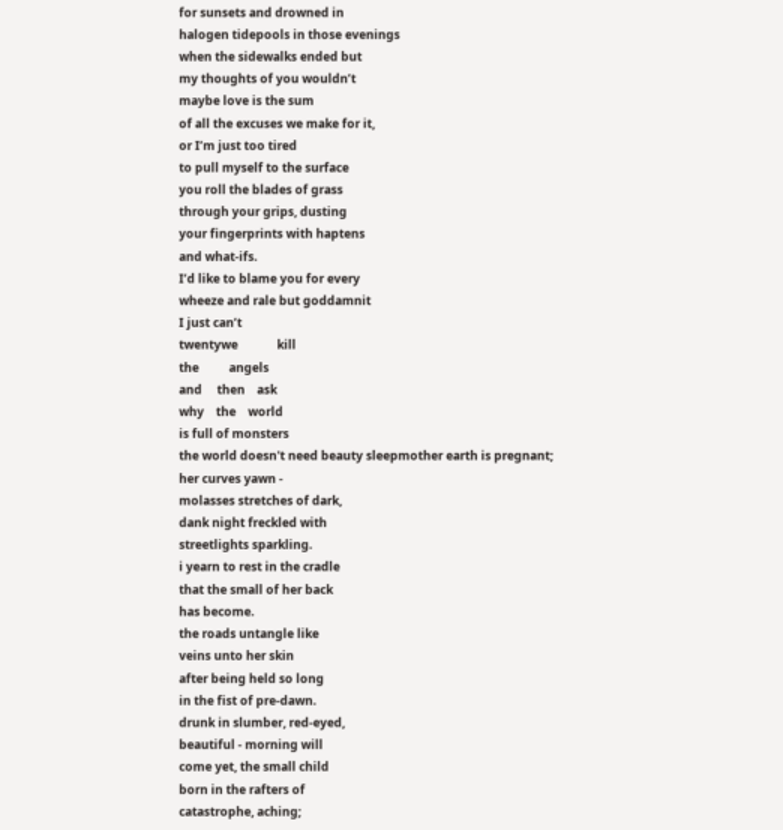for sunsets and drowned in
halogen tidepools in those evenings
when the sidewalks ended but
my thoughts of you wouldn’t
maybe love is the sum
of all the excuses we make for it,
or I’m just too tired
to pull myself to the surface
you roll the blades of grass
through your grips, dusting
your fingerprints with haptens
and what-ifs.
I’d like to blame you for every
wheeze and rale but goddamnit
I just can’t
twentywe             kill
the          angels
and     then    ask
why    the    world
is full of monsters
the world doesn't need beauty sleepmother earth is pregnant;
her curves yawn -
molasses stretches of dark,
dank night freckled with
streetlights sparkling.
i yearn to rest in the cradle
that the small of her back
has become.
the roads untangle like
veins unto her skin
after being held so long
in the fist of pre-dawn.
drunk in slumber, red-eyed,
beautiful - morning will
come yet, the small child
born in the rafters of
catastrophe, aching;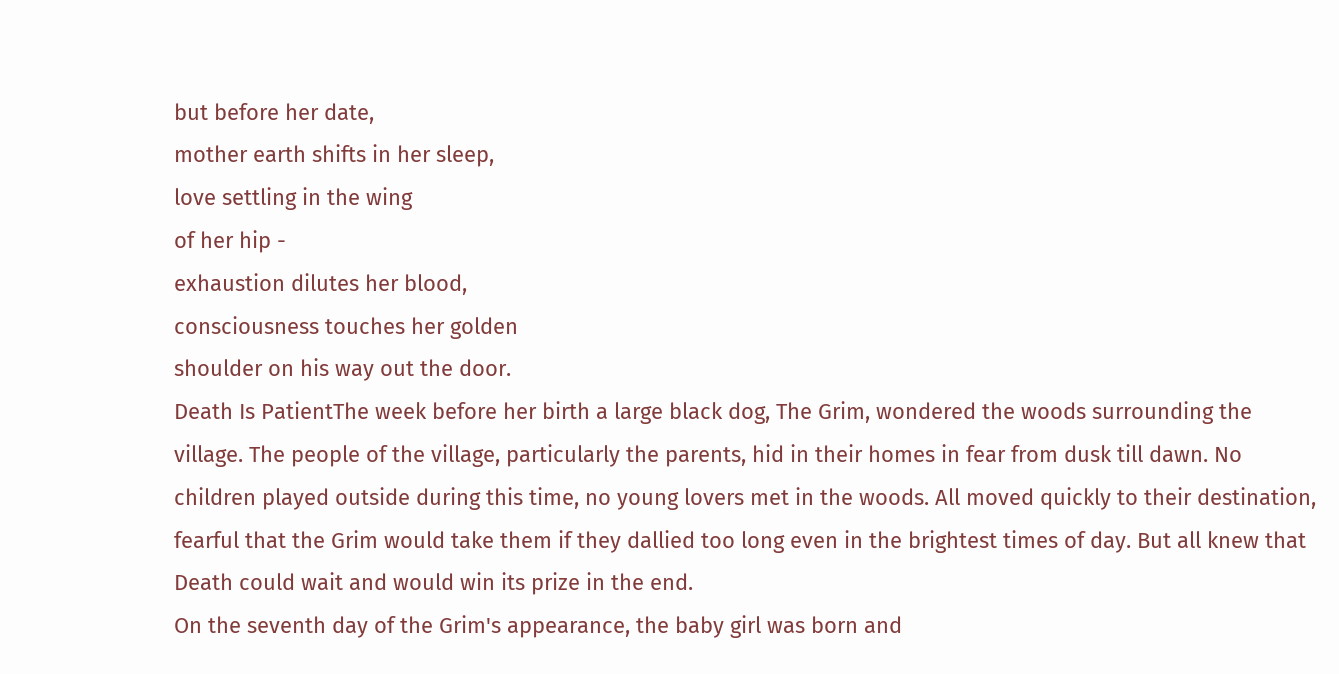but before her date,
mother earth shifts in her sleep,
love settling in the wing
of her hip -
exhaustion dilutes her blood,
consciousness touches her golden
shoulder on his way out the door.
Death Is PatientThe week before her birth a large black dog, The Grim, wondered the woods surrounding the village. The people of the village, particularly the parents, hid in their homes in fear from dusk till dawn. No children played outside during this time, no young lovers met in the woods. All moved quickly to their destination, fearful that the Grim would take them if they dallied too long even in the brightest times of day. But all knew that Death could wait and would win its prize in the end.
On the seventh day of the Grim's appearance, the baby girl was born and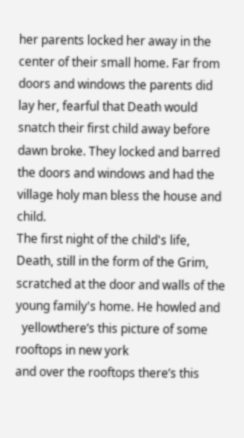her parents locked her away in the center of their small home. Far from doors and windows the parents did lay her, fearful that Death would snatch their first child away before dawn broke. They locked and barred the doors and windows and had the village holy man bless the house and child.
The first night of the child's life, Death, still in the form of the Grim, scratched at the door and walls of the young family's home. He howled and
  yellowthere’s this picture of some rooftops in new york
and over the rooftops there’s this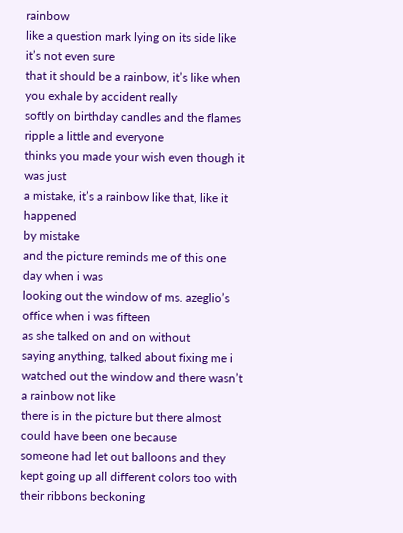rainbow
like a question mark lying on its side like it’s not even sure
that it should be a rainbow, it’s like when you exhale by accident really
softly on birthday candles and the flames ripple a little and everyone
thinks you made your wish even though it was just
a mistake, it’s a rainbow like that, like it happened
by mistake
and the picture reminds me of this one day when i was
looking out the window of ms. azeglio’s office when i was fifteen
as she talked on and on without
saying anything, talked about fixing me i
watched out the window and there wasn’t a rainbow not like
there is in the picture but there almost could have been one because
someone had let out balloons and they
kept going up all different colors too with their ribbons beckoning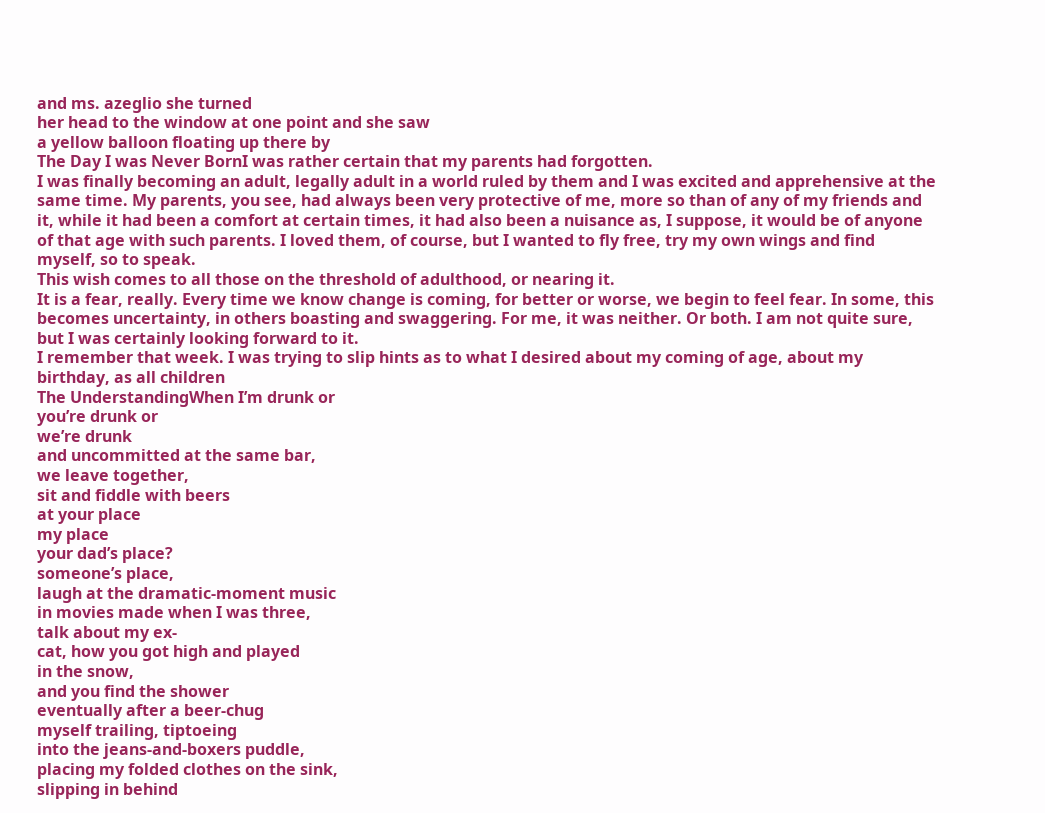and ms. azeglio she turned
her head to the window at one point and she saw
a yellow balloon floating up there by
The Day I was Never BornI was rather certain that my parents had forgotten.
I was finally becoming an adult, legally adult in a world ruled by them and I was excited and apprehensive at the same time. My parents, you see, had always been very protective of me, more so than of any of my friends and it, while it had been a comfort at certain times, it had also been a nuisance as, I suppose, it would be of anyone of that age with such parents. I loved them, of course, but I wanted to fly free, try my own wings and find myself, so to speak.
This wish comes to all those on the threshold of adulthood, or nearing it.
It is a fear, really. Every time we know change is coming, for better or worse, we begin to feel fear. In some, this becomes uncertainty, in others boasting and swaggering. For me, it was neither. Or both. I am not quite sure, but I was certainly looking forward to it.
I remember that week. I was trying to slip hints as to what I desired about my coming of age, about my birthday, as all children
The UnderstandingWhen I’m drunk or
you’re drunk or
we’re drunk
and uncommitted at the same bar,
we leave together,
sit and fiddle with beers
at your place
my place
your dad’s place?
someone’s place,
laugh at the dramatic-moment music
in movies made when I was three,
talk about my ex-
cat, how you got high and played
in the snow,
and you find the shower
eventually after a beer-chug
myself trailing, tiptoeing
into the jeans-and-boxers puddle,
placing my folded clothes on the sink,
slipping in behind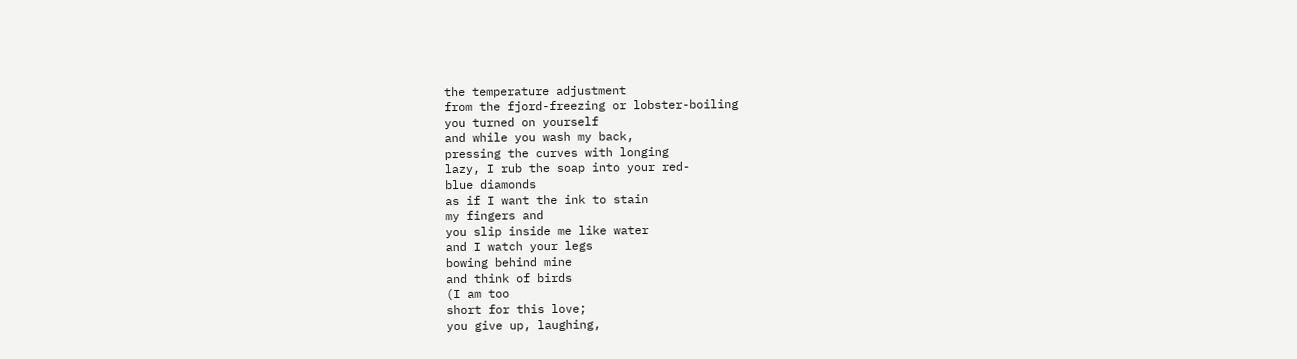the temperature adjustment
from the fjord-freezing or lobster-boiling
you turned on yourself
and while you wash my back,
pressing the curves with longing
lazy, I rub the soap into your red-
blue diamonds
as if I want the ink to stain
my fingers and
you slip inside me like water
and I watch your legs
bowing behind mine
and think of birds
(I am too
short for this love;
you give up, laughing,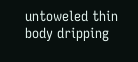untoweled thin body dripping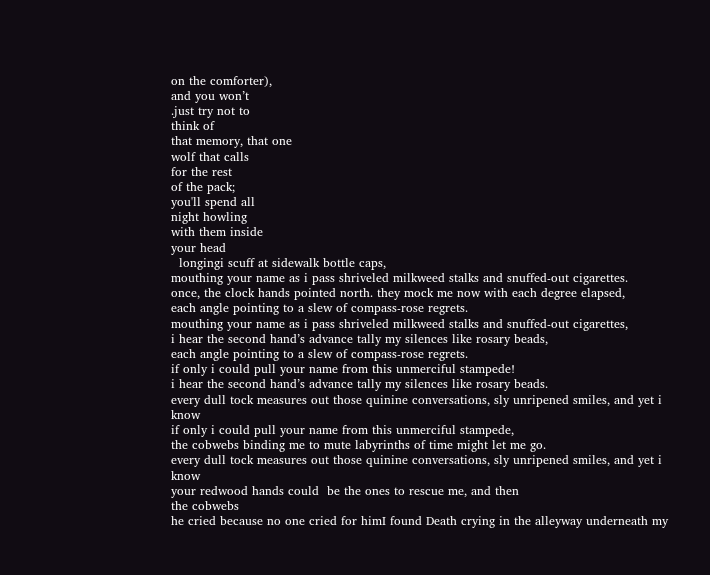on the comforter),
and you won’t
.just try not to
think of
that memory, that one
wolf that calls
for the rest
of the pack;
you'll spend all
night howling
with them inside
your head
  longingi scuff at sidewalk bottle caps,
mouthing your name as i pass shriveled milkweed stalks and snuffed-out cigarettes.
once, the clock hands pointed north. they mock me now with each degree elapsed,
each angle pointing to a slew of compass-rose regrets.
mouthing your name as i pass shriveled milkweed stalks and snuffed-out cigarettes,
i hear the second hand’s advance tally my silences like rosary beads,
each angle pointing to a slew of compass-rose regrets.
if only i could pull your name from this unmerciful stampede!
i hear the second hand’s advance tally my silences like rosary beads.
every dull tock measures out those quinine conversations, sly unripened smiles, and yet i know
if only i could pull your name from this unmerciful stampede,
the cobwebs binding me to mute labyrinths of time might let me go.
every dull tock measures out those quinine conversations, sly unripened smiles, and yet i know
your redwood hands could  be the ones to rescue me, and then
the cobwebs
he cried because no one cried for himI found Death crying in the alleyway underneath my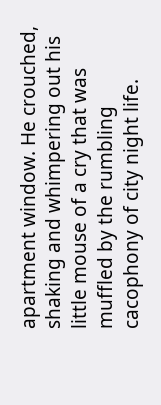apartment window. He crouched, shaking and whimpering out his little mouse of a cry that was muffled by the rumbling cacophony of city night life.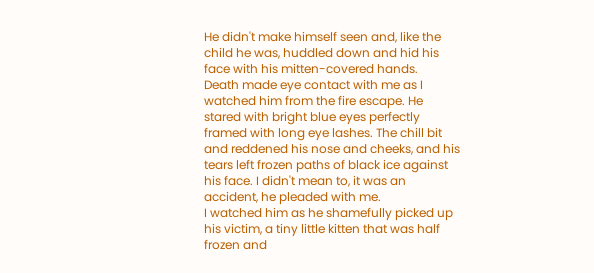He didn't make himself seen and, like the child he was, huddled down and hid his face with his mitten-covered hands.
Death made eye contact with me as I watched him from the fire escape. He stared with bright blue eyes perfectly framed with long eye lashes. The chill bit and reddened his nose and cheeks, and his tears left frozen paths of black ice against his face. I didn't mean to, it was an accident, he pleaded with me.
I watched him as he shamefully picked up his victim, a tiny little kitten that was half frozen and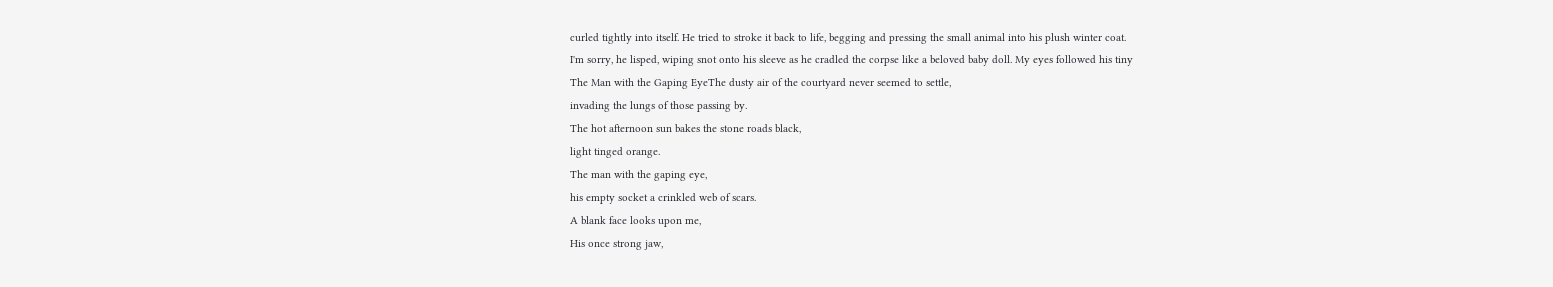curled tightly into itself. He tried to stroke it back to life, begging and pressing the small animal into his plush winter coat.
I'm sorry, he lisped, wiping snot onto his sleeve as he cradled the corpse like a beloved baby doll. My eyes followed his tiny
The Man with the Gaping EyeThe dusty air of the courtyard never seemed to settle,
invading the lungs of those passing by.
The hot afternoon sun bakes the stone roads black,
light tinged orange.
The man with the gaping eye,
his empty socket a crinkled web of scars.
A blank face looks upon me,
His once strong jaw,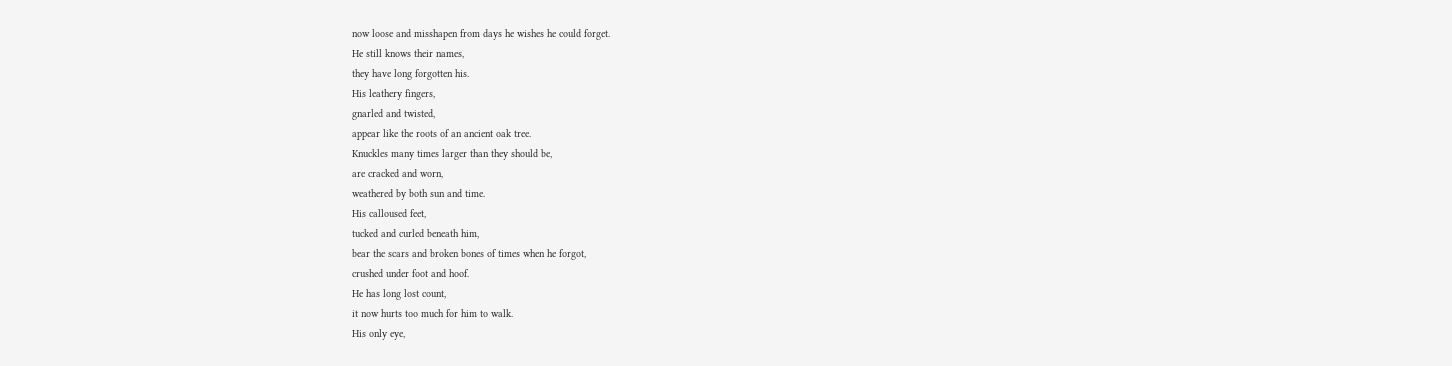now loose and misshapen from days he wishes he could forget.
He still knows their names,
they have long forgotten his.
His leathery fingers,
gnarled and twisted,
appear like the roots of an ancient oak tree.
Knuckles many times larger than they should be,
are cracked and worn,
weathered by both sun and time.
His calloused feet,
tucked and curled beneath him,
bear the scars and broken bones of times when he forgot,
crushed under foot and hoof.
He has long lost count,
it now hurts too much for him to walk.
His only eye,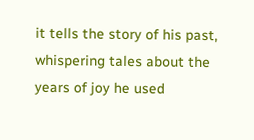it tells the story of his past,
whispering tales about the years of joy he used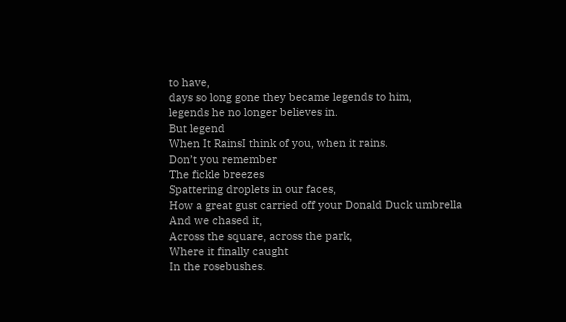to have,
days so long gone they became legends to him,
legends he no longer believes in.
But legend
When It RainsI think of you, when it rains.
Don’t you remember
The fickle breezes
Spattering droplets in our faces,
How a great gust carried off your Donald Duck umbrella
And we chased it,
Across the square, across the park,
Where it finally caught
In the rosebushes.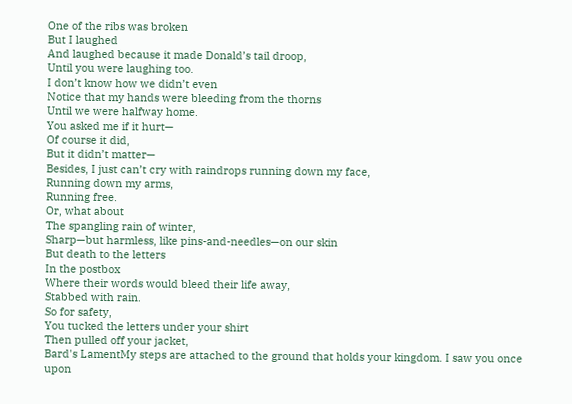One of the ribs was broken
But I laughed
And laughed because it made Donald’s tail droop,
Until you were laughing too.
I don’t know how we didn’t even
Notice that my hands were bleeding from the thorns
Until we were halfway home.
You asked me if it hurt—
Of course it did,
But it didn’t matter—
Besides, I just can’t cry with raindrops running down my face,
Running down my arms,
Running free.
Or, what about
The spangling rain of winter,
Sharp—but harmless, like pins-and-needles—on our skin
But death to the letters
In the postbox
Where their words would bleed their life away,
Stabbed with rain.
So for safety,
You tucked the letters under your shirt
Then pulled off your jacket,
Bard's LamentMy steps are attached to the ground that holds your kingdom. I saw you once upon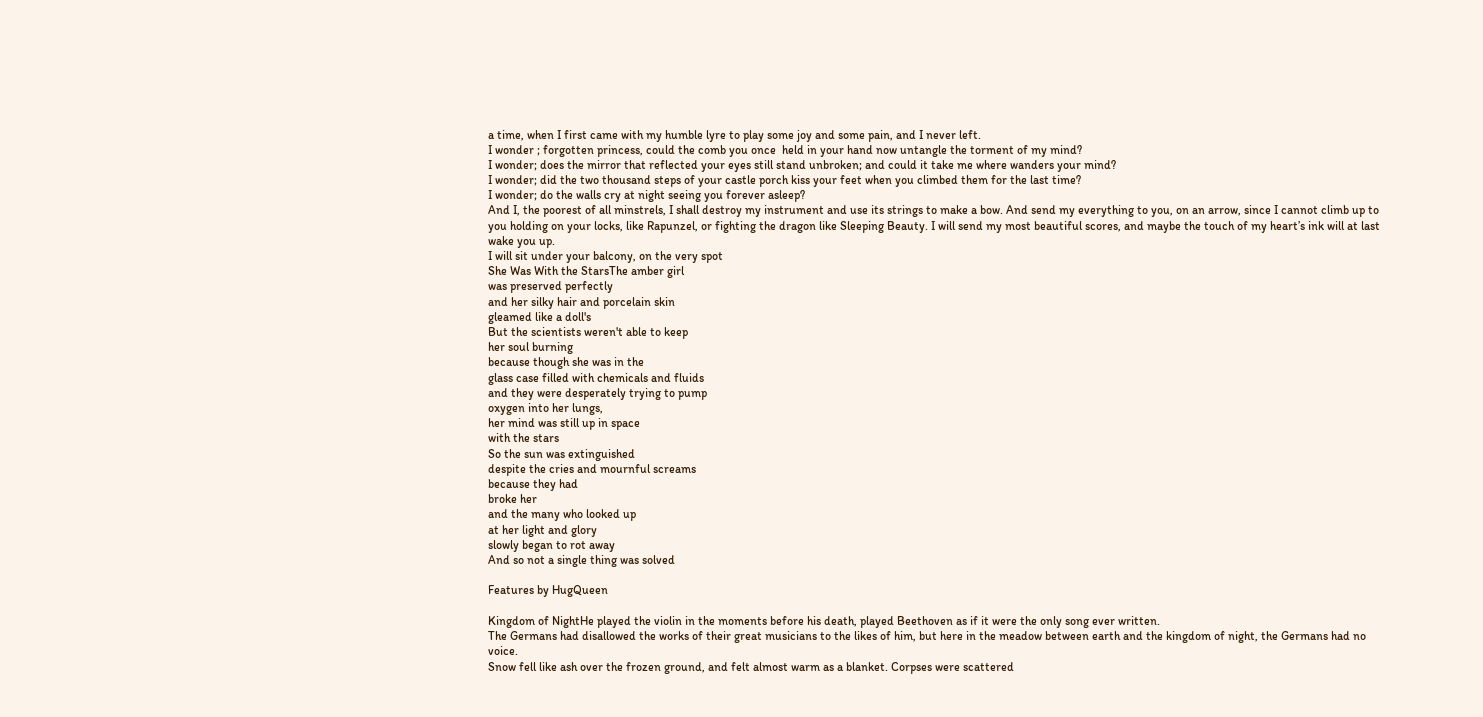a time, when I first came with my humble lyre to play some joy and some pain, and I never left.
I wonder ; forgotten princess, could the comb you once  held in your hand now untangle the torment of my mind?
I wonder; does the mirror that reflected your eyes still stand unbroken; and could it take me where wanders your mind?
I wonder; did the two thousand steps of your castle porch kiss your feet when you climbed them for the last time?
I wonder; do the walls cry at night seeing you forever asleep?
And I, the poorest of all minstrels, I shall destroy my instrument and use its strings to make a bow. And send my everything to you, on an arrow, since I cannot climb up to you holding on your locks, like Rapunzel, or fighting the dragon like Sleeping Beauty. I will send my most beautiful scores, and maybe the touch of my heart’s ink will at last wake you up.
I will sit under your balcony, on the very spot
She Was With the StarsThe amber girl
was preserved perfectly
and her silky hair and porcelain skin
gleamed like a doll's
But the scientists weren't able to keep
her soul burning
because though she was in the
glass case filled with chemicals and fluids
and they were desperately trying to pump
oxygen into her lungs,
her mind was still up in space
with the stars
So the sun was extinguished
despite the cries and mournful screams
because they had
broke her
and the many who looked up
at her light and glory
slowly began to rot away
And so not a single thing was solved

Features by HugQueen

Kingdom of NightHe played the violin in the moments before his death, played Beethoven as if it were the only song ever written.
The Germans had disallowed the works of their great musicians to the likes of him, but here in the meadow between earth and the kingdom of night, the Germans had no voice.
Snow fell like ash over the frozen ground, and felt almost warm as a blanket. Corpses were scattered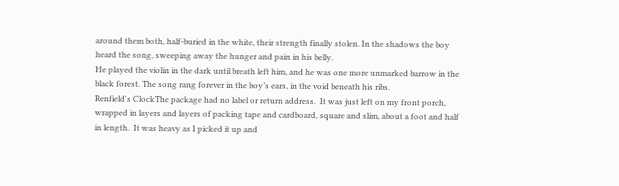around them both, half-buried in the white, their strength finally stolen. In the shadows the boy heard the song, sweeping away the hunger and pain in his belly.
He played the violin in the dark until breath left him, and he was one more unmarked barrow in the black forest. The song rang forever in the boy’s ears, in the void beneath his ribs.
Renfield's ClockThe package had no label or return address.  It was just left on my front porch, wrapped in layers and layers of packing tape and cardboard, square and slim, about a foot and half in length.  It was heavy as I picked it up and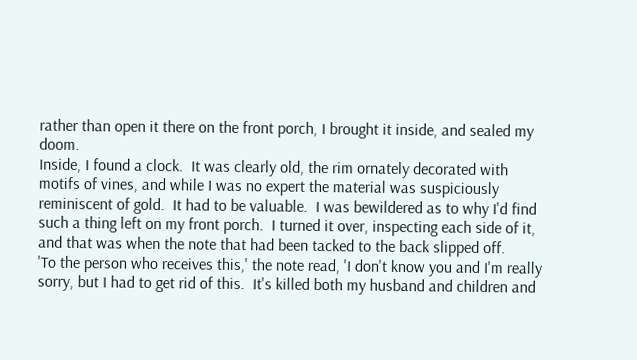rather than open it there on the front porch, I brought it inside, and sealed my doom.
Inside, I found a clock.  It was clearly old, the rim ornately decorated with motifs of vines, and while I was no expert the material was suspiciously reminiscent of gold.  It had to be valuable.  I was bewildered as to why I'd find such a thing left on my front porch.  I turned it over, inspecting each side of it, and that was when the note that had been tacked to the back slipped off.
'To the person who receives this,' the note read, 'I don't know you and I'm really sorry, but I had to get rid of this.  It's killed both my husband and children and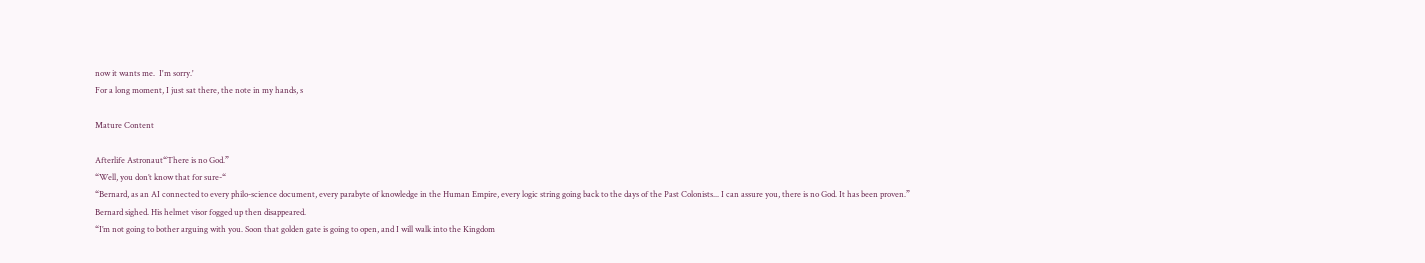now it wants me.  I'm sorry.'
For a long moment, I just sat there, the note in my hands, s

Mature Content

Afterlife Astronaut“There is no God.”
“Well, you don’t know that for sure-“
“Bernard, as an AI connected to every philo-science document, every parabyte of knowledge in the Human Empire, every logic string going back to the days of the Past Colonists... I can assure you, there is no God. It has been proven.”
Bernard sighed. His helmet visor fogged up then disappeared.
“I’m not going to bother arguing with you. Soon that golden gate is going to open, and I will walk into the Kingdom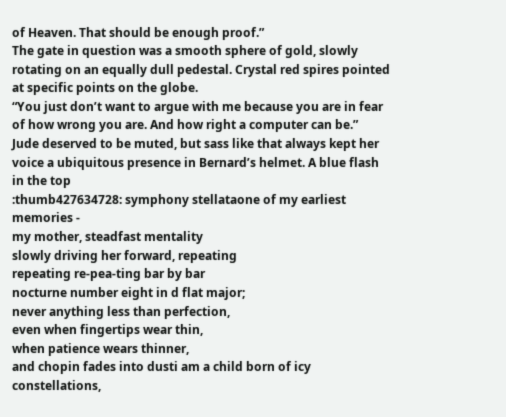of Heaven. That should be enough proof.”
The gate in question was a smooth sphere of gold, slowly rotating on an equally dull pedestal. Crystal red spires pointed at specific points on the globe.
“You just don’t want to argue with me because you are in fear of how wrong you are. And how right a computer can be.”
Jude deserved to be muted, but sass like that always kept her voice a ubiquitous presence in Bernard’s helmet. A blue flash in the top
:thumb427634728: symphony stellataone of my earliest memories -
my mother, steadfast mentality
slowly driving her forward, repeating
repeating re-pea-ting bar by bar
nocturne number eight in d flat major;
never anything less than perfection,
even when fingertips wear thin,
when patience wears thinner,
and chopin fades into dusti am a child born of icy constellations,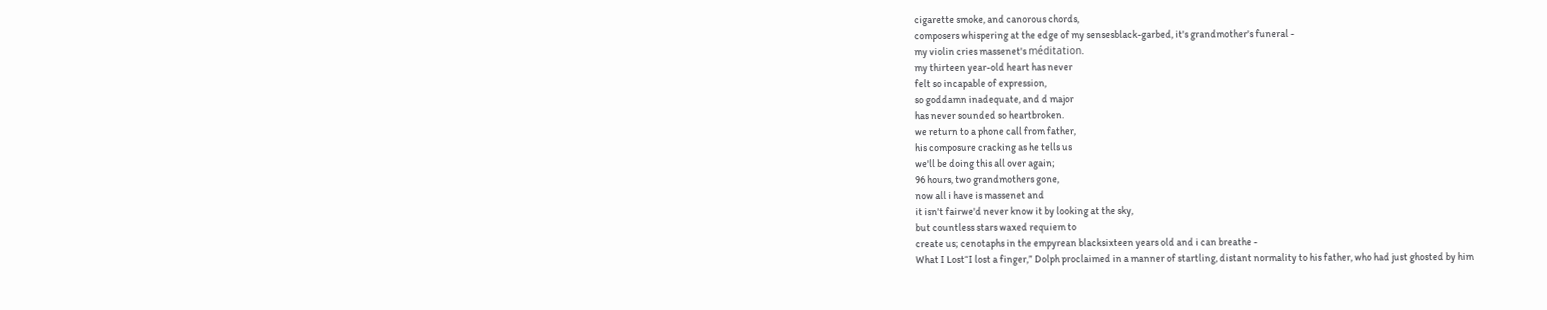cigarette smoke, and canorous chords,
composers whispering at the edge of my sensesblack-garbed, it's grandmother's funeral -
my violin cries massenet's méditation.
my thirteen year-old heart has never
felt so incapable of expression,
so goddamn inadequate, and d major
has never sounded so heartbroken.
we return to a phone call from father,
his composure cracking as he tells us
we'll be doing this all over again;
96 hours, two grandmothers gone,
now all i have is massenet and
it isn't fairwe'd never know it by looking at the sky,
but countless stars waxed requiem to
create us; cenotaphs in the empyrean blacksixteen years old and i can breathe -
What I Lost“I lost a finger,” Dolph proclaimed in a manner of startling, distant normality to his father, who had just ghosted by him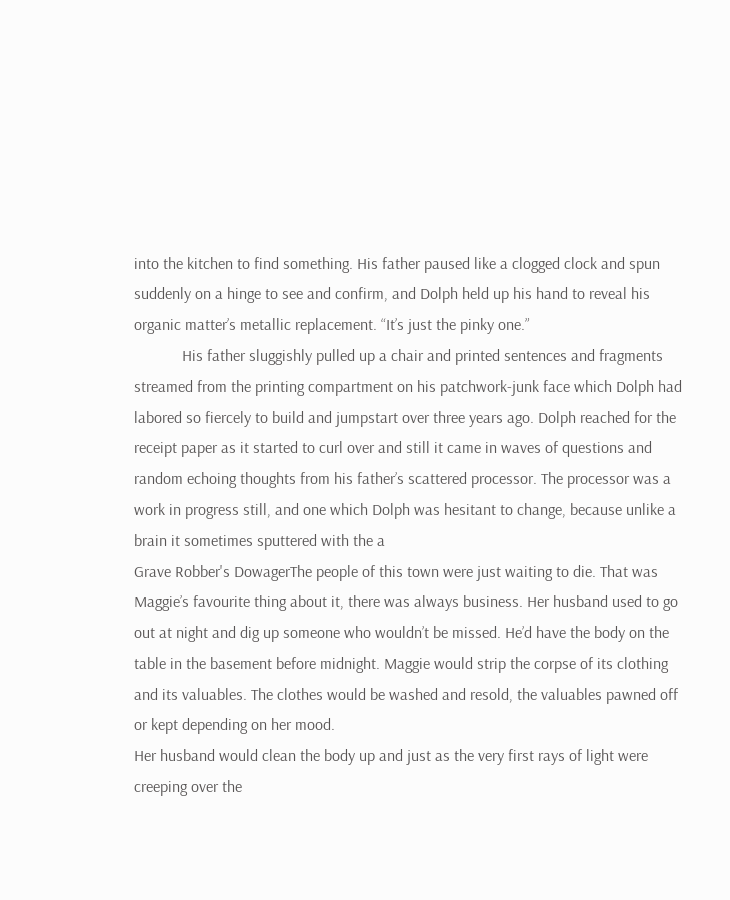into the kitchen to find something. His father paused like a clogged clock and spun suddenly on a hinge to see and confirm, and Dolph held up his hand to reveal his organic matter’s metallic replacement. “It’s just the pinky one.”
            His father sluggishly pulled up a chair and printed sentences and fragments streamed from the printing compartment on his patchwork-junk face which Dolph had labored so fiercely to build and jumpstart over three years ago. Dolph reached for the receipt paper as it started to curl over and still it came in waves of questions and random echoing thoughts from his father’s scattered processor. The processor was a work in progress still, and one which Dolph was hesitant to change, because unlike a brain it sometimes sputtered with the a
Grave Robber's DowagerThe people of this town were just waiting to die. That was Maggie’s favourite thing about it, there was always business. Her husband used to go out at night and dig up someone who wouldn’t be missed. He’d have the body on the table in the basement before midnight. Maggie would strip the corpse of its clothing and its valuables. The clothes would be washed and resold, the valuables pawned off or kept depending on her mood.
Her husband would clean the body up and just as the very first rays of light were creeping over the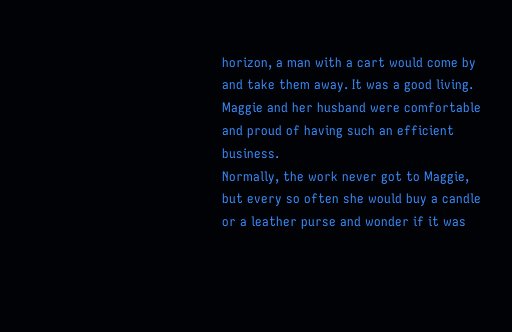horizon, a man with a cart would come by and take them away. It was a good living. Maggie and her husband were comfortable and proud of having such an efficient business.
Normally, the work never got to Maggie, but every so often she would buy a candle or a leather purse and wonder if it was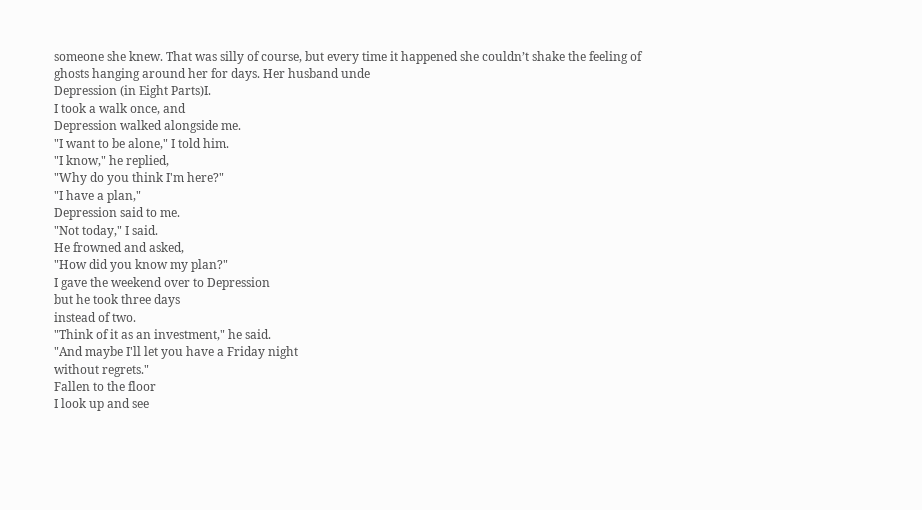someone she knew. That was silly of course, but every time it happened she couldn’t shake the feeling of ghosts hanging around her for days. Her husband unde
Depression (in Eight Parts)I.
I took a walk once, and
Depression walked alongside me.
"I want to be alone," I told him.
"I know," he replied,
"Why do you think I'm here?"
"I have a plan,"
Depression said to me.
"Not today," I said.
He frowned and asked,
"How did you know my plan?"
I gave the weekend over to Depression
but he took three days
instead of two.
"Think of it as an investment," he said.
"And maybe I'll let you have a Friday night
without regrets."
Fallen to the floor
I look up and see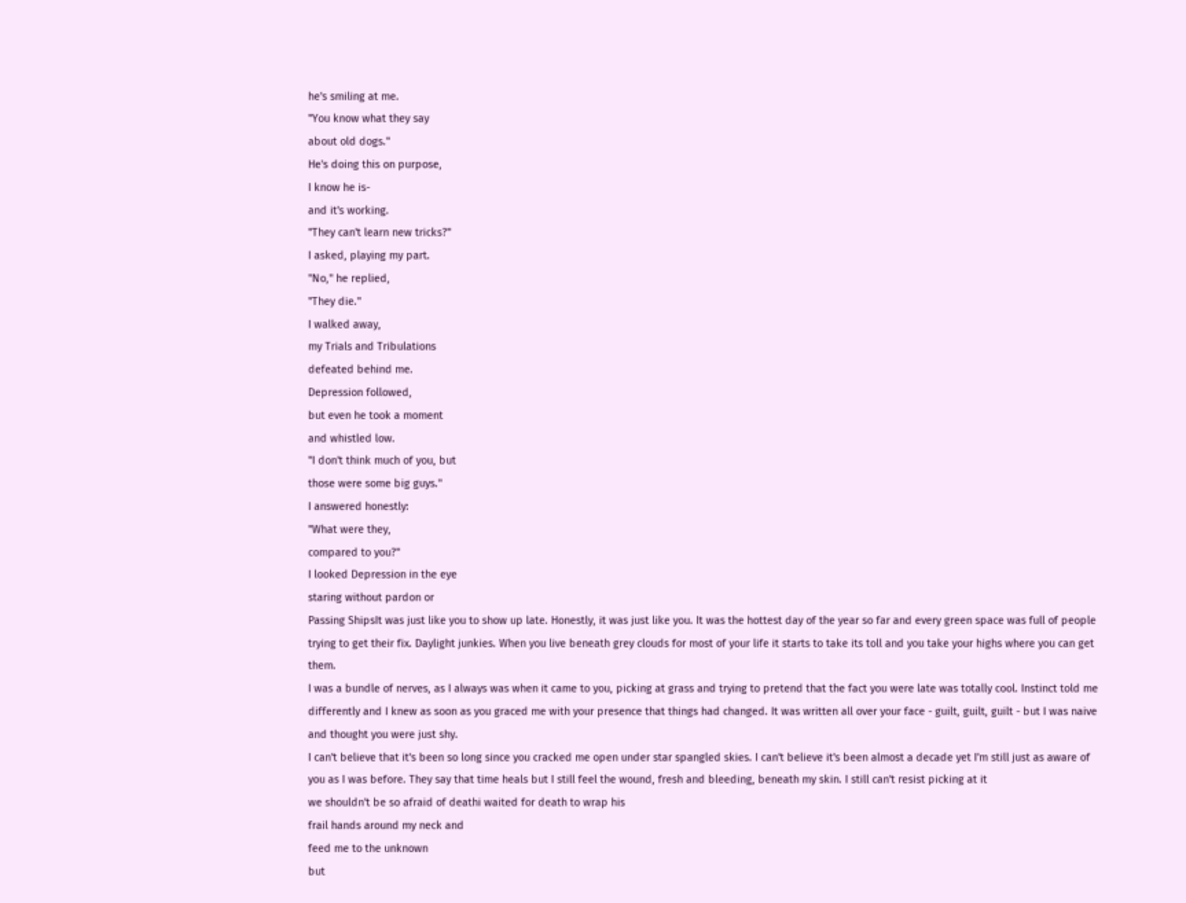he's smiling at me.
"You know what they say
about old dogs."
He's doing this on purpose,
I know he is-
and it's working.
"They can't learn new tricks?"
I asked, playing my part.
"No," he replied,
"They die."
I walked away,
my Trials and Tribulations
defeated behind me.
Depression followed,
but even he took a moment
and whistled low.
"I don't think much of you, but
those were some big guys."
I answered honestly:
"What were they,
compared to you?"
I looked Depression in the eye
staring without pardon or
Passing ShipsIt was just like you to show up late. Honestly, it was just like you. It was the hottest day of the year so far and every green space was full of people trying to get their fix. Daylight junkies. When you live beneath grey clouds for most of your life it starts to take its toll and you take your highs where you can get them.
I was a bundle of nerves, as I always was when it came to you, picking at grass and trying to pretend that the fact you were late was totally cool. Instinct told me differently and I knew as soon as you graced me with your presence that things had changed. It was written all over your face - guilt, guilt, guilt - but I was naive and thought you were just shy.
I can't believe that it's been so long since you cracked me open under star spangled skies. I can't believe it's been almost a decade yet I'm still just as aware of you as I was before. They say that time heals but I still feel the wound, fresh and bleeding, beneath my skin. I still can't resist picking at it
we shouldn't be so afraid of deathi waited for death to wrap his
frail hands around my neck and
feed me to the unknown
but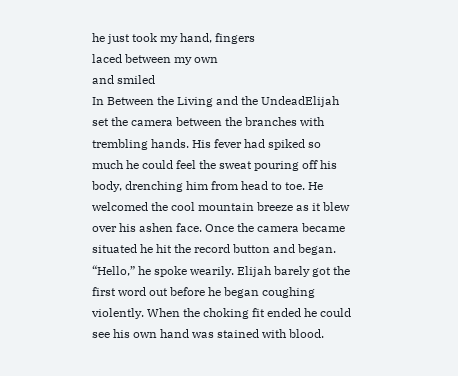he just took my hand, fingers
laced between my own
and smiled
In Between the Living and the UndeadElijah set the camera between the branches with trembling hands. His fever had spiked so much he could feel the sweat pouring off his body, drenching him from head to toe. He welcomed the cool mountain breeze as it blew over his ashen face. Once the camera became situated he hit the record button and began.
“Hello,” he spoke wearily. Elijah barely got the first word out before he began coughing violently. When the choking fit ended he could see his own hand was stained with blood.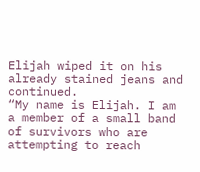Elijah wiped it on his already stained jeans and continued.
“My name is Elijah. I am a member of a small band of survivors who are attempting to reach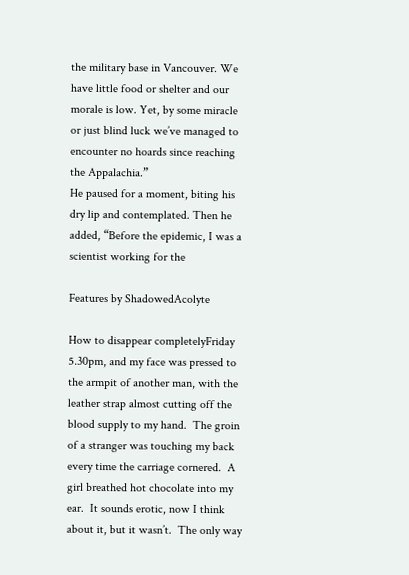the military base in Vancouver. We have little food or shelter and our morale is low. Yet, by some miracle or just blind luck we’ve managed to encounter no hoards since reaching the Appalachia.”
He paused for a moment, biting his dry lip and contemplated. Then he added, “Before the epidemic, I was a scientist working for the

Features by ShadowedAcolyte

How to disappear completelyFriday 5.30pm, and my face was pressed to the armpit of another man, with the leather strap almost cutting off the blood supply to my hand.  The groin of a stranger was touching my back every time the carriage cornered.  A girl breathed hot chocolate into my ear.  It sounds erotic, now I think about it, but it wasn’t.  The only way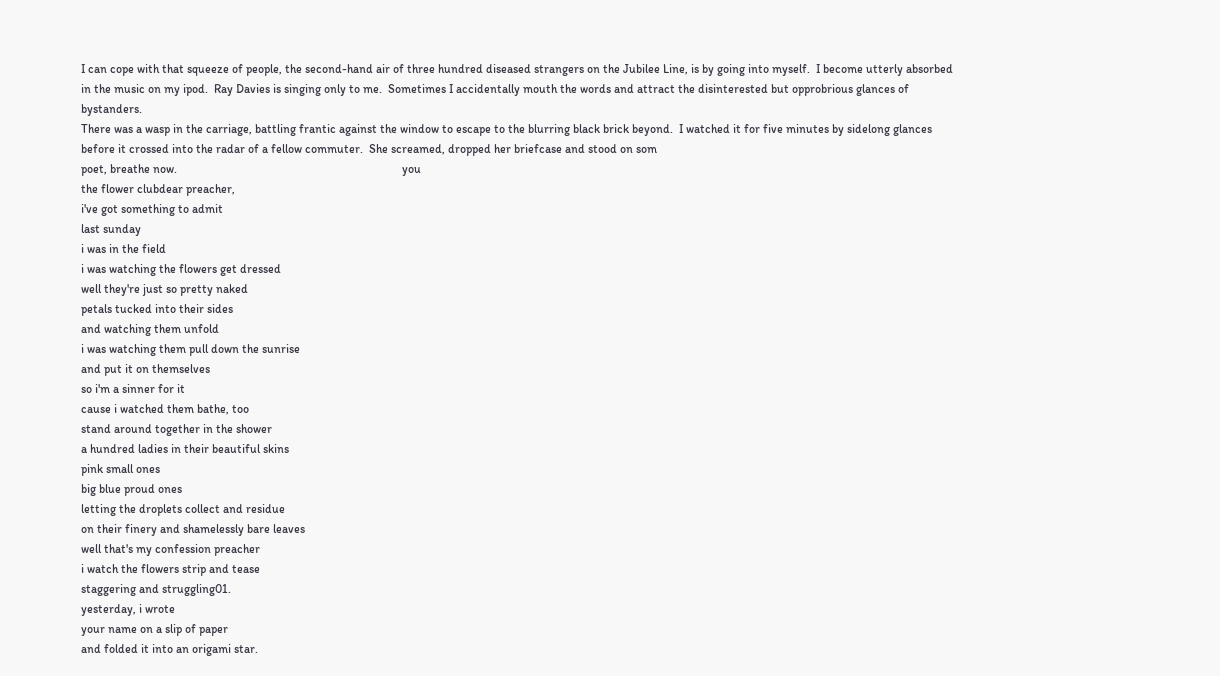I can cope with that squeeze of people, the second-hand air of three hundred diseased strangers on the Jubilee Line, is by going into myself.  I become utterly absorbed in the music on my ipod.  Ray Davies is singing only to me.  Sometimes I accidentally mouth the words and attract the disinterested but opprobrious glances of bystanders.
There was a wasp in the carriage, battling frantic against the window to escape to the blurring black brick beyond.  I watched it for five minutes by sidelong glances before it crossed into the radar of a fellow commuter.  She screamed, dropped her briefcase and stood on som
poet, breathe now.                                                                           you
the flower clubdear preacher,
i've got something to admit
last sunday
i was in the field
i was watching the flowers get dressed
well they're just so pretty naked
petals tucked into their sides
and watching them unfold
i was watching them pull down the sunrise
and put it on themselves
so i'm a sinner for it
cause i watched them bathe, too
stand around together in the shower
a hundred ladies in their beautiful skins
pink small ones
big blue proud ones
letting the droplets collect and residue
on their finery and shamelessly bare leaves
well that's my confession preacher
i watch the flowers strip and tease
staggering and struggling01.
yesterday, i wrote
your name on a slip of paper
and folded it into an origami star.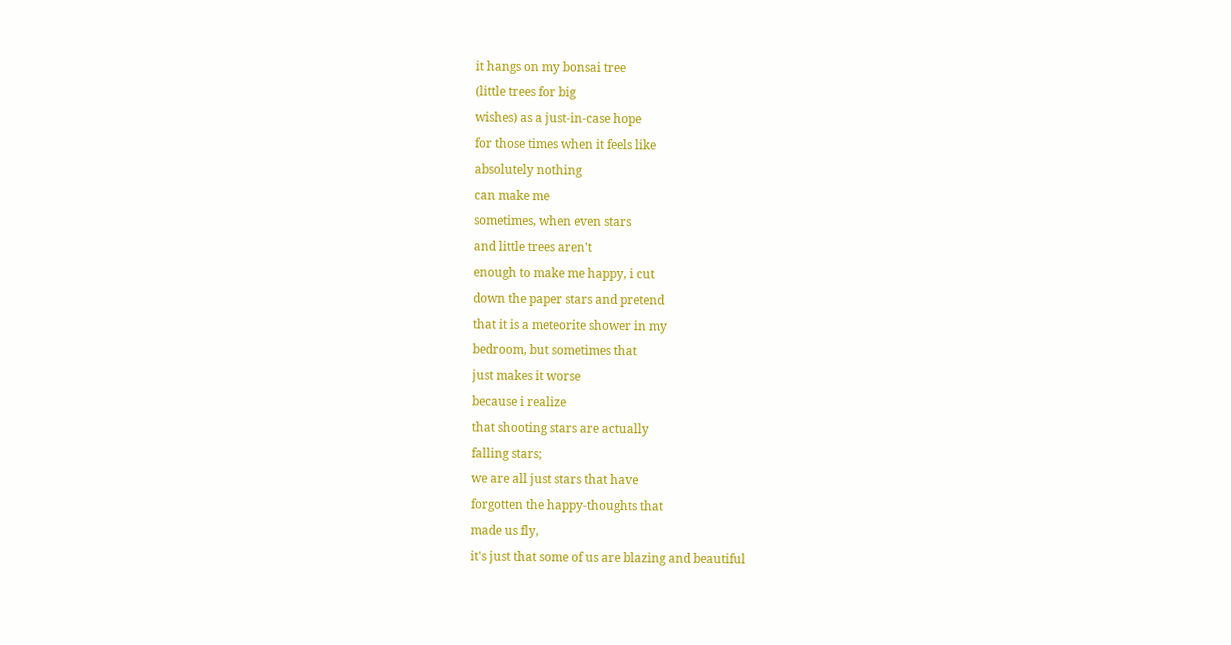it hangs on my bonsai tree
(little trees for big
wishes) as a just-in-case hope
for those times when it feels like
absolutely nothing
can make me
sometimes, when even stars
and little trees aren't
enough to make me happy, i cut
down the paper stars and pretend
that it is a meteorite shower in my
bedroom, but sometimes that
just makes it worse
because i realize
that shooting stars are actually
falling stars;
we are all just stars that have
forgotten the happy-thoughts that
made us fly,
it's just that some of us are blazing and beautiful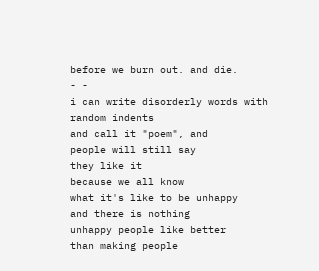before we burn out. and die.
- -
i can write disorderly words with random indents
and call it "poem", and
people will still say
they like it
because we all know
what it's like to be unhappy
and there is nothing
unhappy people like better
than making people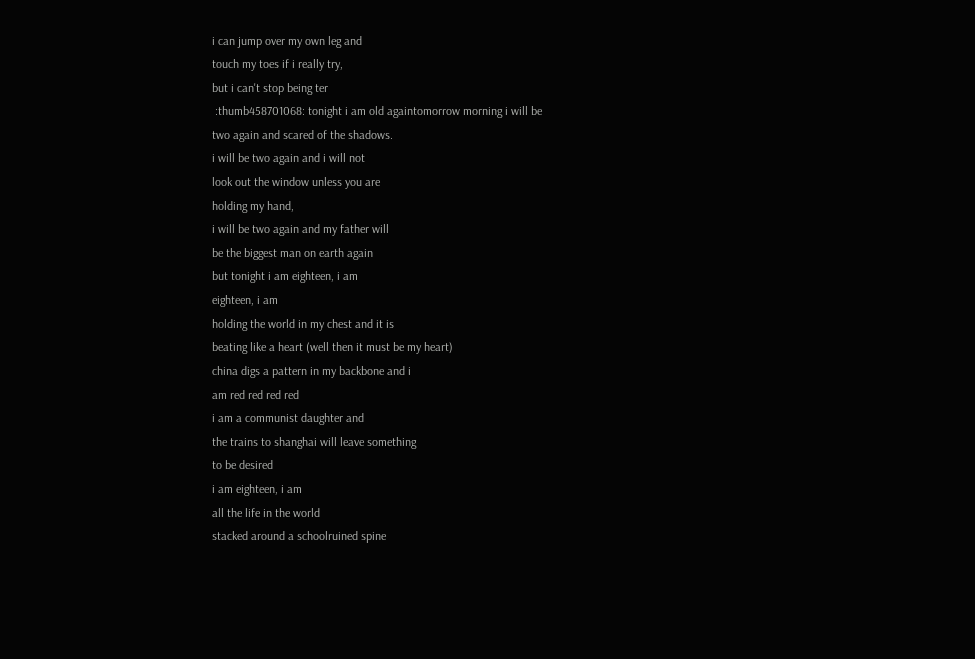i can jump over my own leg and
touch my toes if i really try,
but i can't stop being ter
 :thumb458701068: tonight i am old againtomorrow morning i will be
two again and scared of the shadows.
i will be two again and i will not
look out the window unless you are
holding my hand,
i will be two again and my father will
be the biggest man on earth again
but tonight i am eighteen, i am
eighteen, i am
holding the world in my chest and it is
beating like a heart (well then it must be my heart)
china digs a pattern in my backbone and i
am red red red red
i am a communist daughter and
the trains to shanghai will leave something
to be desired
i am eighteen, i am
all the life in the world
stacked around a schoolruined spine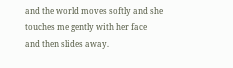and the world moves softly and she
touches me gently with her face
and then slides away.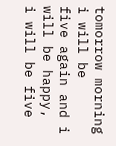tomorrow morning i will be
five again and i will be happy,
i will be five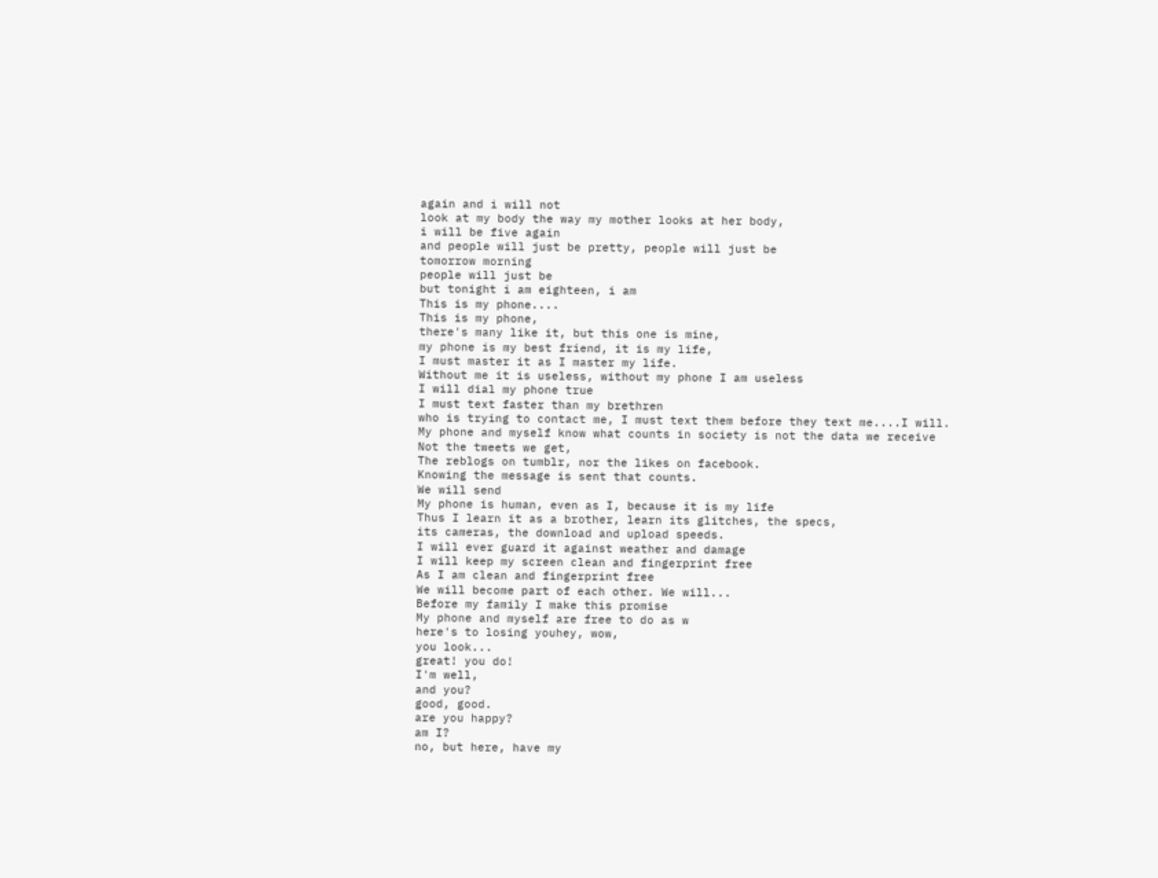again and i will not
look at my body the way my mother looks at her body,
i will be five again
and people will just be pretty, people will just be
tomorrow morning
people will just be
but tonight i am eighteen, i am
This is my phone....
This is my phone,
there's many like it, but this one is mine,
my phone is my best friend, it is my life,
I must master it as I master my life.
Without me it is useless, without my phone I am useless
I will dial my phone true
I must text faster than my brethren
who is trying to contact me, I must text them before they text me....I will.
My phone and myself know what counts in society is not the data we receive
Not the tweets we get,
The reblogs on tumblr, nor the likes on facebook.
Knowing the message is sent that counts.
We will send
My phone is human, even as I, because it is my life
Thus I learn it as a brother, learn its glitches, the specs,
its cameras, the download and upload speeds.
I will ever guard it against weather and damage
I will keep my screen clean and fingerprint free
As I am clean and fingerprint free
We will become part of each other. We will...
Before my family I make this promise
My phone and myself are free to do as w
here's to losing youhey, wow,
you look...
great! you do!
I'm well,
and you?
good, good.
are you happy?
am I?
no, but here, have my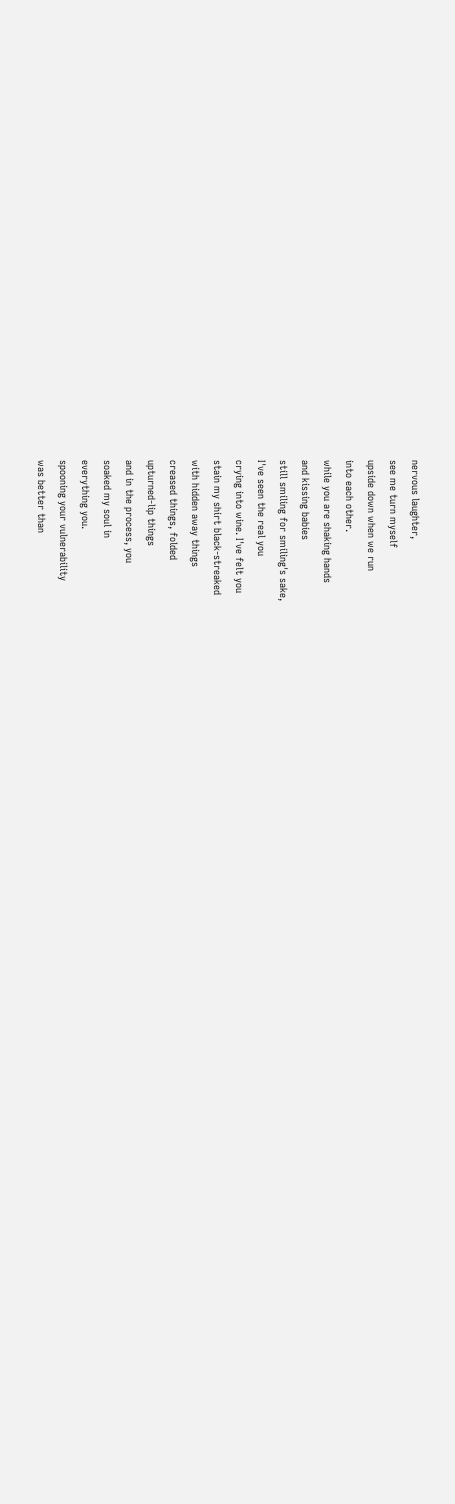nervous laughter,
see me turn myself
upside down when we run
into each other.
while you are shaking hands
and kissing babies
still smiling for smiling's sake,
I've seen the real you
crying into wine. I've felt you
stain my shirt black-streaked
with hidden away things
creased things, folded
upturned-lip things
and in the process, you
soaked my soul in
everything you.
spooning your vulnerability
was better than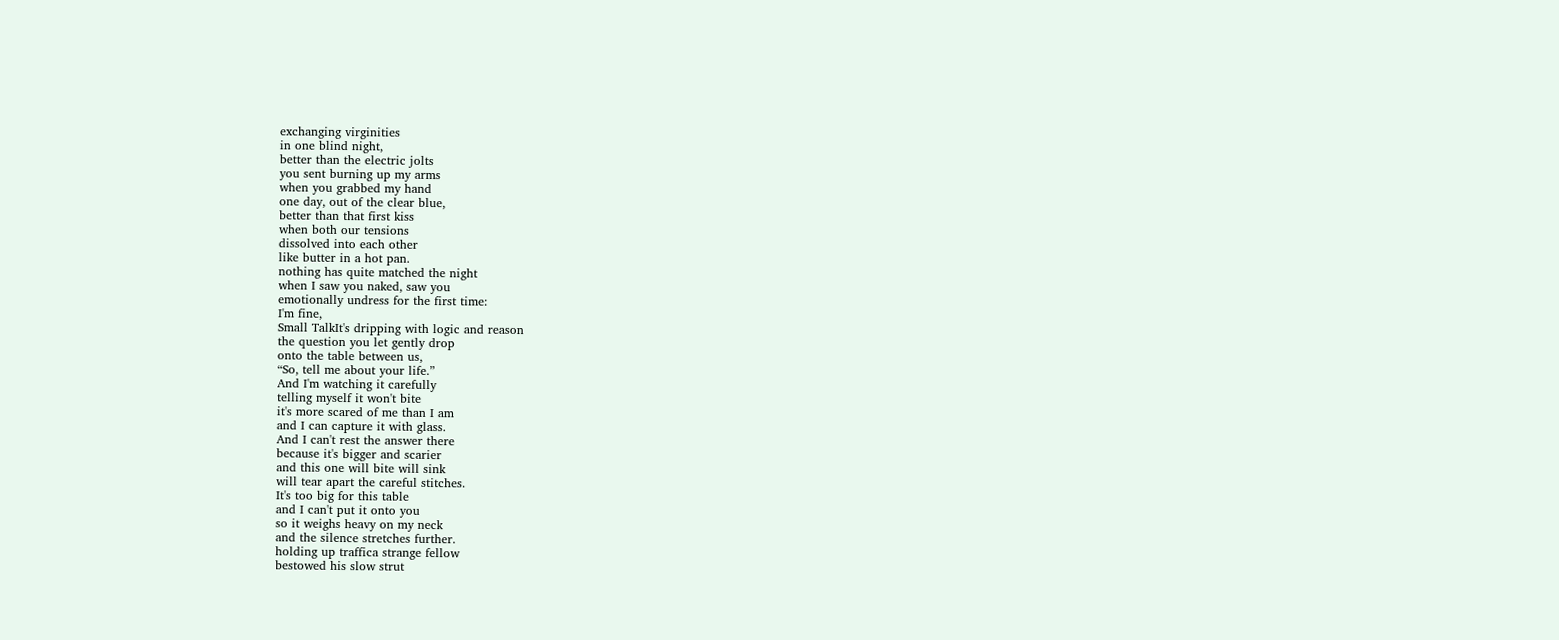exchanging virginities
in one blind night,
better than the electric jolts
you sent burning up my arms
when you grabbed my hand
one day, out of the clear blue,
better than that first kiss
when both our tensions
dissolved into each other
like butter in a hot pan.
nothing has quite matched the night
when I saw you naked, saw you
emotionally undress for the first time:
I'm fine,
Small TalkIt's dripping with logic and reason
the question you let gently drop
onto the table between us,
“So, tell me about your life.”
And I'm watching it carefully
telling myself it won't bite
it's more scared of me than I am
and I can capture it with glass.
And I can't rest the answer there
because it's bigger and scarier
and this one will bite will sink
will tear apart the careful stitches.
It's too big for this table
and I can't put it onto you
so it weighs heavy on my neck
and the silence stretches further.
holding up traffica strange fellow
bestowed his slow strut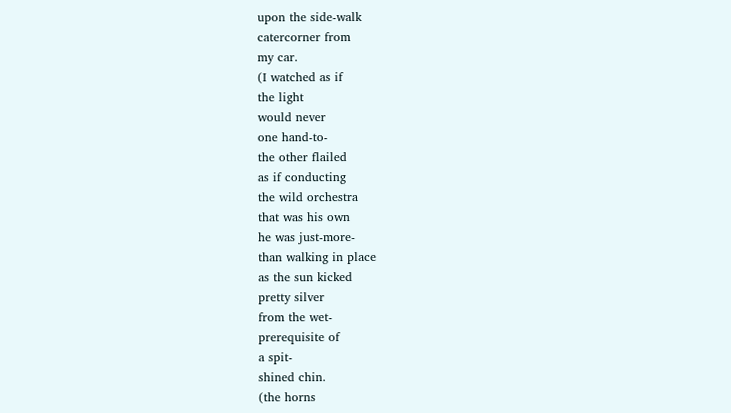upon the side-walk
catercorner from
my car.
(I watched as if
the light
would never
one hand-to-
the other flailed
as if conducting
the wild orchestra
that was his own
he was just-more-
than walking in place
as the sun kicked
pretty silver
from the wet-
prerequisite of
a spit-
shined chin.
(the horns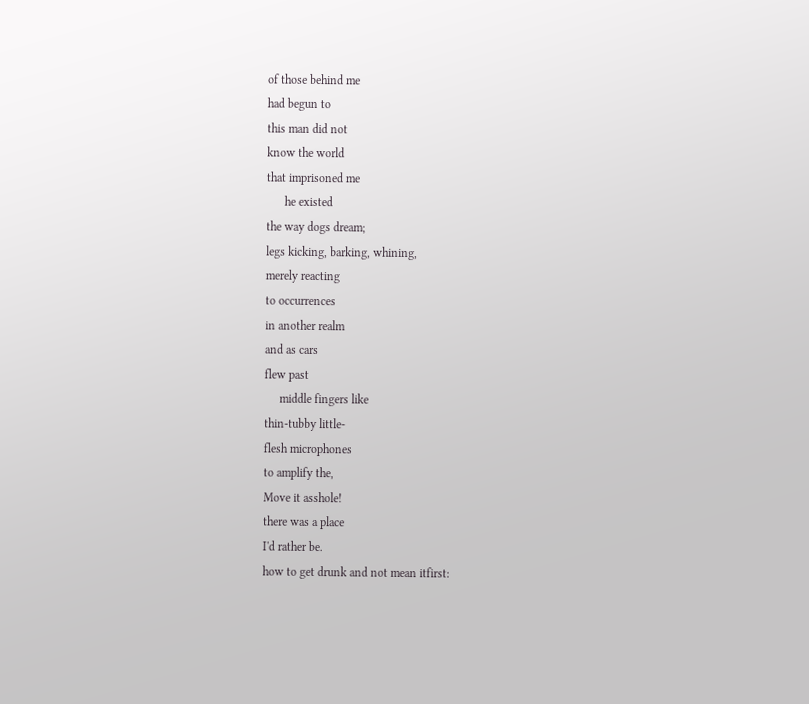of those behind me
had begun to
this man did not
know the world
that imprisoned me
      he existed
the way dogs dream;
legs kicking, barking, whining,
merely reacting
to occurrences
in another realm
and as cars
flew past
     middle fingers like
thin-tubby little-
flesh microphones
to amplify the,
Move it asshole!
there was a place
I'd rather be.
how to get drunk and not mean itfirst: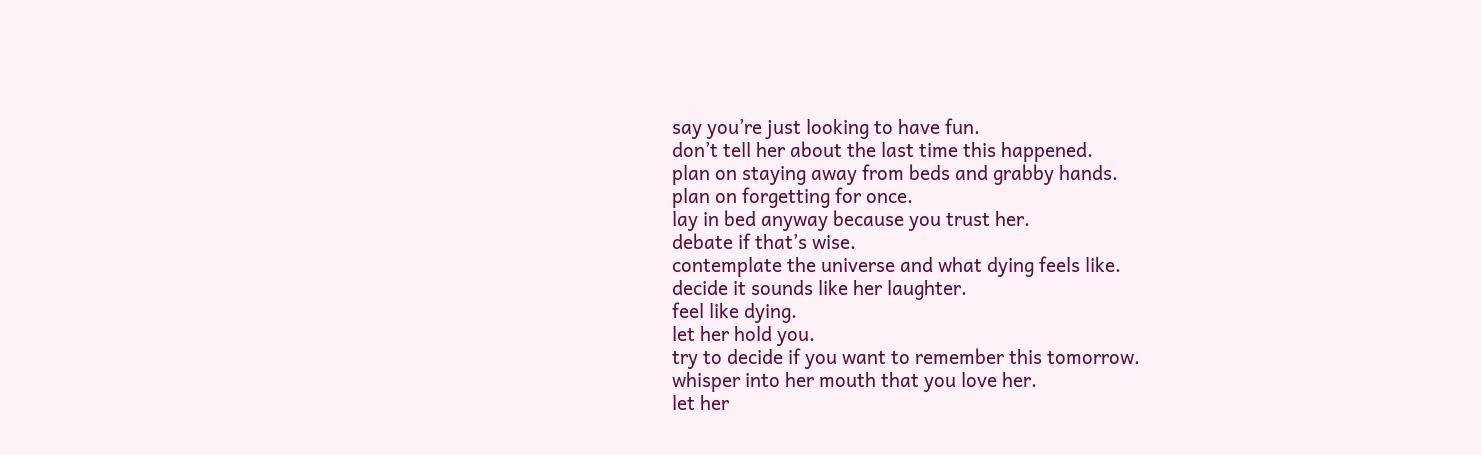say you’re just looking to have fun.
don’t tell her about the last time this happened.
plan on staying away from beds and grabby hands.
plan on forgetting for once.
lay in bed anyway because you trust her.
debate if that’s wise.
contemplate the universe and what dying feels like.
decide it sounds like her laughter.
feel like dying.
let her hold you.
try to decide if you want to remember this tomorrow.
whisper into her mouth that you love her.
let her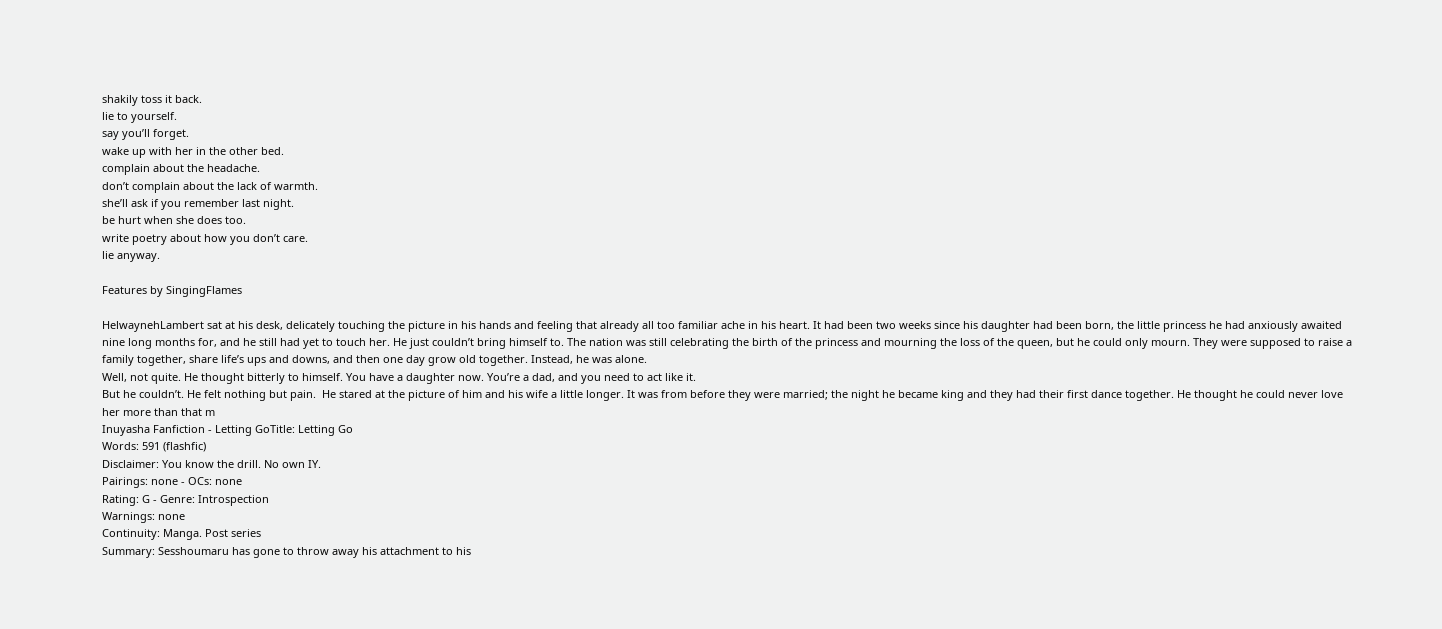shakily toss it back.
lie to yourself.
say you’ll forget.
wake up with her in the other bed.
complain about the headache.
don’t complain about the lack of warmth.
she’ll ask if you remember last night.
be hurt when she does too.
write poetry about how you don’t care.
lie anyway.

Features by SingingFlames

HelwaynehLambert sat at his desk, delicately touching the picture in his hands and feeling that already all too familiar ache in his heart. It had been two weeks since his daughter had been born, the little princess he had anxiously awaited nine long months for, and he still had yet to touch her. He just couldn’t bring himself to. The nation was still celebrating the birth of the princess and mourning the loss of the queen, but he could only mourn. They were supposed to raise a family together, share life’s ups and downs, and then one day grow old together. Instead, he was alone.
Well, not quite. He thought bitterly to himself. You have a daughter now. You’re a dad, and you need to act like it.
But he couldn’t. He felt nothing but pain.  He stared at the picture of him and his wife a little longer. It was from before they were married; the night he became king and they had their first dance together. He thought he could never love her more than that m
Inuyasha Fanfiction - Letting GoTitle: Letting Go
Words: 591 (flashfic)
Disclaimer: You know the drill. No own IY.
Pairings: none - OCs: none
Rating: G - Genre: Introspection
Warnings: none
Continuity: Manga. Post series
Summary: Sesshoumaru has gone to throw away his attachment to his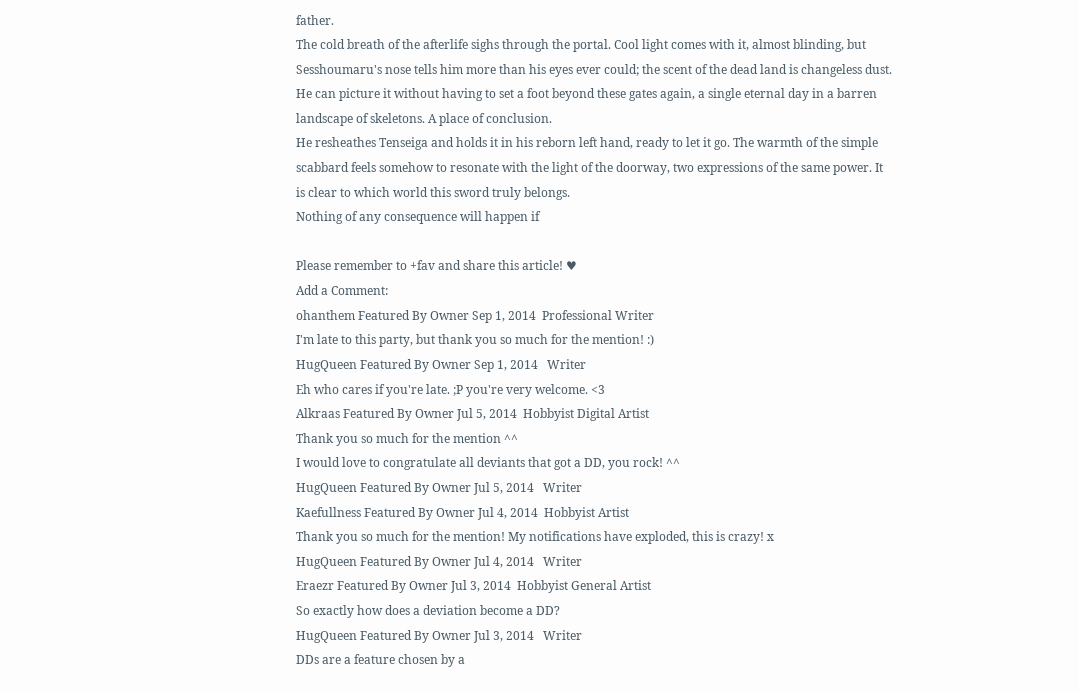father.
The cold breath of the afterlife sighs through the portal. Cool light comes with it, almost blinding, but Sesshoumaru's nose tells him more than his eyes ever could; the scent of the dead land is changeless dust. He can picture it without having to set a foot beyond these gates again, a single eternal day in a barren landscape of skeletons. A place of conclusion.
He resheathes Tenseiga and holds it in his reborn left hand, ready to let it go. The warmth of the simple scabbard feels somehow to resonate with the light of the doorway, two expressions of the same power. It is clear to which world this sword truly belongs.
Nothing of any consequence will happen if

Please remember to +fav and share this article! ♥
Add a Comment:
ohanthem Featured By Owner Sep 1, 2014  Professional Writer
I'm late to this party, but thank you so much for the mention! :)
HugQueen Featured By Owner Sep 1, 2014   Writer
Eh who cares if you're late. ;P you're very welcome. <3
Alkraas Featured By Owner Jul 5, 2014  Hobbyist Digital Artist
Thank you so much for the mention ^^
I would love to congratulate all deviants that got a DD, you rock! ^^
HugQueen Featured By Owner Jul 5, 2014   Writer
Kaefullness Featured By Owner Jul 4, 2014  Hobbyist Artist
Thank you so much for the mention! My notifications have exploded, this is crazy! x
HugQueen Featured By Owner Jul 4, 2014   Writer
Eraezr Featured By Owner Jul 3, 2014  Hobbyist General Artist
So exactly how does a deviation become a DD?
HugQueen Featured By Owner Jul 3, 2014   Writer
DDs are a feature chosen by a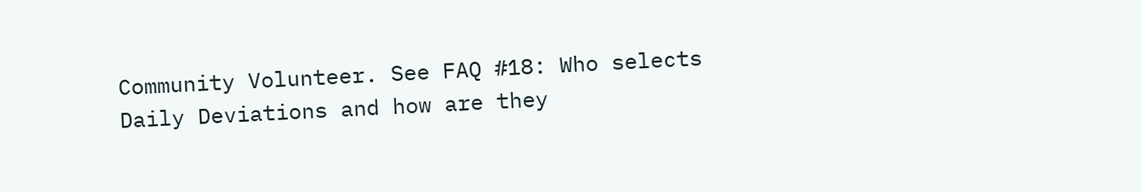Community Volunteer. See FAQ #18: Who selects Daily Deviations and how are they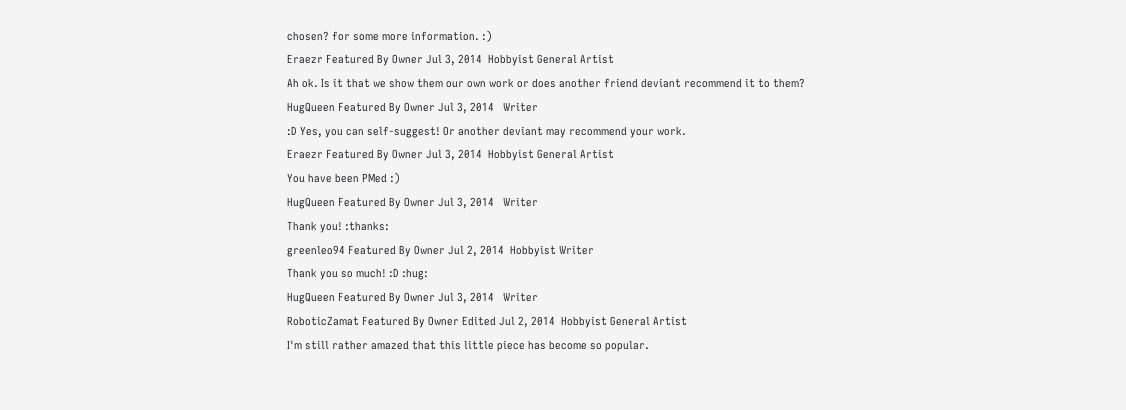chosen? for some more information. :)
Eraezr Featured By Owner Jul 3, 2014  Hobbyist General Artist
Ah ok. Is it that we show them our own work or does another friend deviant recommend it to them?
HugQueen Featured By Owner Jul 3, 2014   Writer
:D Yes, you can self-suggest! Or another deviant may recommend your work.
Eraezr Featured By Owner Jul 3, 2014  Hobbyist General Artist
You have been PMed :)
HugQueen Featured By Owner Jul 3, 2014   Writer
Thank you! :thanks:
greenleo94 Featured By Owner Jul 2, 2014  Hobbyist Writer
Thank you so much! :D :hug:
HugQueen Featured By Owner Jul 3, 2014   Writer
RoboticZamat Featured By Owner Edited Jul 2, 2014  Hobbyist General Artist
I'm still rather amazed that this little piece has become so popular.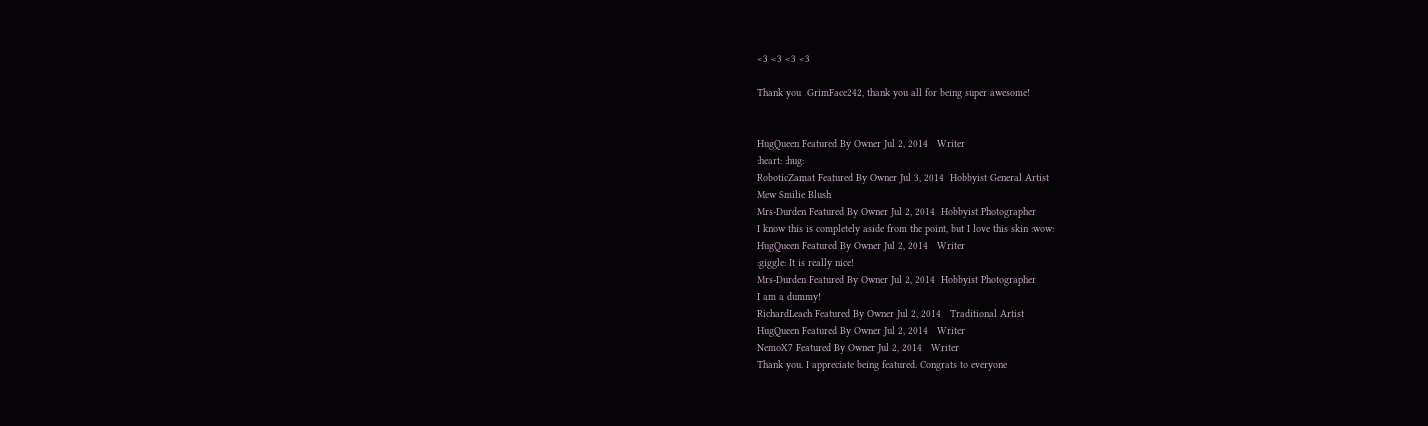<3 <3 <3 <3

Thank you  GrimFace242, thank you all for being super awesome!


HugQueen Featured By Owner Jul 2, 2014   Writer
:heart: :hug:
RoboticZamat Featured By Owner Jul 3, 2014  Hobbyist General Artist
Mew Smilie Blush
Mrs-Durden Featured By Owner Jul 2, 2014  Hobbyist Photographer
I know this is completely aside from the point, but I love this skin :wow:
HugQueen Featured By Owner Jul 2, 2014   Writer
:giggle: It is really nice!
Mrs-Durden Featured By Owner Jul 2, 2014  Hobbyist Photographer
I am a dummy!
RichardLeach Featured By Owner Jul 2, 2014   Traditional Artist
HugQueen Featured By Owner Jul 2, 2014   Writer
NemoX7 Featured By Owner Jul 2, 2014   Writer
Thank you. I appreciate being featured. Congrats to everyone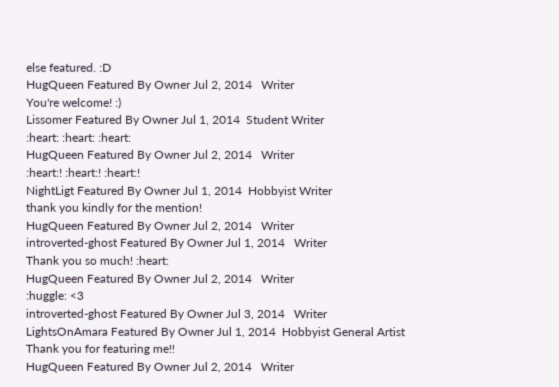else featured. :D
HugQueen Featured By Owner Jul 2, 2014   Writer
You're welcome! :)
Lissomer Featured By Owner Jul 1, 2014  Student Writer
:heart: :heart: :heart:
HugQueen Featured By Owner Jul 2, 2014   Writer
:heart:! :heart:! :heart:!
NightLigt Featured By Owner Jul 1, 2014  Hobbyist Writer
thank you kindly for the mention!
HugQueen Featured By Owner Jul 2, 2014   Writer
introverted-ghost Featured By Owner Jul 1, 2014   Writer
Thank you so much! :heart:
HugQueen Featured By Owner Jul 2, 2014   Writer
:huggle: <3
introverted-ghost Featured By Owner Jul 3, 2014   Writer
LightsOnAmara Featured By Owner Jul 1, 2014  Hobbyist General Artist
Thank you for featuring me!!
HugQueen Featured By Owner Jul 2, 2014   Writer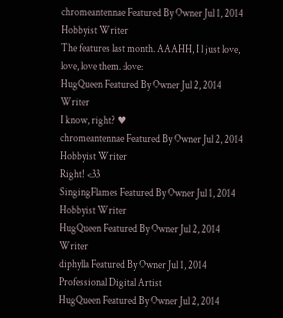chromeantennae Featured By Owner Jul 1, 2014  Hobbyist Writer
The features last month. AAAHH, I l just love, love, love them. :love:
HugQueen Featured By Owner Jul 2, 2014   Writer
I know, right? ♥
chromeantennae Featured By Owner Jul 2, 2014  Hobbyist Writer
Right! <33
SingingFlames Featured By Owner Jul 1, 2014  Hobbyist Writer
HugQueen Featured By Owner Jul 2, 2014   Writer
diphylla Featured By Owner Jul 1, 2014  Professional Digital Artist
HugQueen Featured By Owner Jul 2, 2014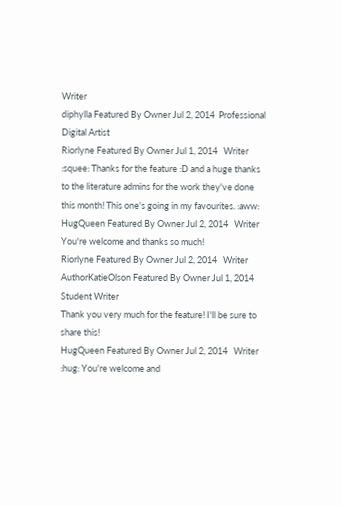Writer
diphylla Featured By Owner Jul 2, 2014  Professional Digital Artist
Riorlyne Featured By Owner Jul 1, 2014   Writer
:squee: Thanks for the feature :D and a huge thanks to the literature admins for the work they've done this month! This one's going in my favourites. :aww:
HugQueen Featured By Owner Jul 2, 2014   Writer
You're welcome and thanks so much!
Riorlyne Featured By Owner Jul 2, 2014   Writer
AuthorKatieOlson Featured By Owner Jul 1, 2014  Student Writer
Thank you very much for the feature! I'll be sure to share this!
HugQueen Featured By Owner Jul 2, 2014   Writer
:hug: You're welcome and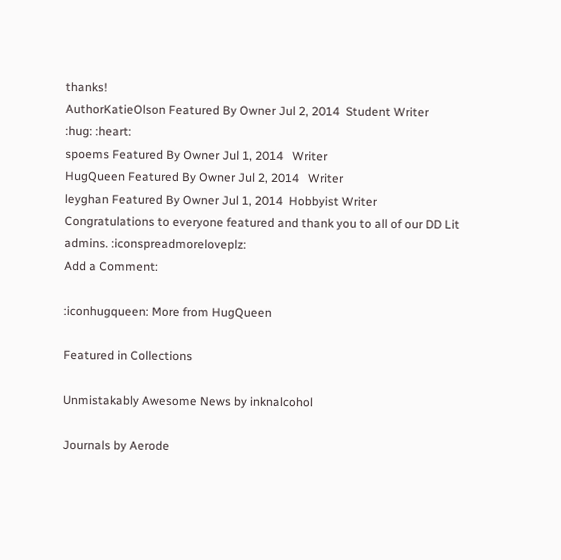thanks!
AuthorKatieOlson Featured By Owner Jul 2, 2014  Student Writer
:hug: :heart:
spoems Featured By Owner Jul 1, 2014   Writer
HugQueen Featured By Owner Jul 2, 2014   Writer
leyghan Featured By Owner Jul 1, 2014  Hobbyist Writer
Congratulations to everyone featured and thank you to all of our DD Lit admins. :iconspreadmoreloveplz:
Add a Comment:

:iconhugqueen: More from HugQueen

Featured in Collections

Unmistakably Awesome News by inknalcohol

Journals by Aerode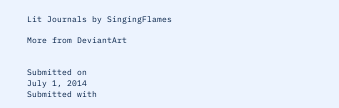Lit Journals by SingingFlames

More from DeviantArt


Submitted on
July 1, 2014
Submitted with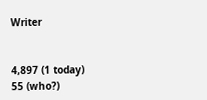Writer


4,897 (1 today)
55 (who?)